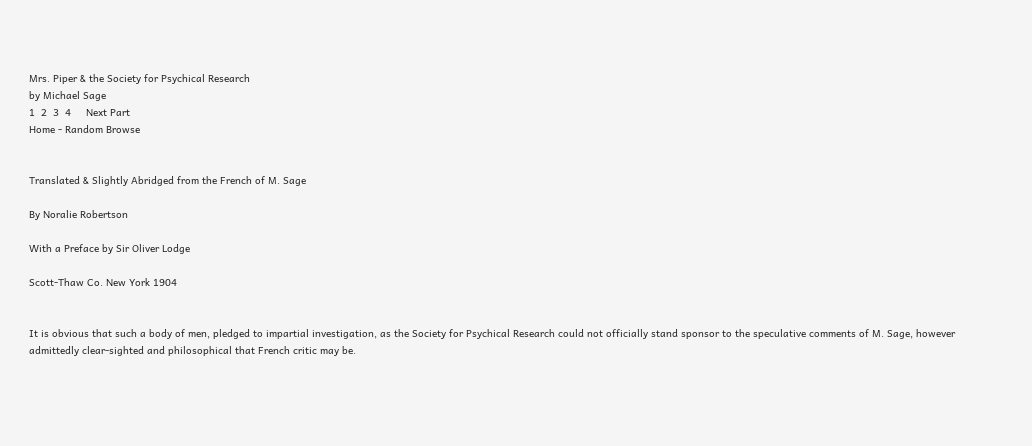Mrs. Piper & the Society for Psychical Research
by Michael Sage
1  2  3  4     Next Part
Home - Random Browse


Translated & Slightly Abridged from the French of M. Sage

By Noralie Robertson

With a Preface by Sir Oliver Lodge

Scott-Thaw Co. New York 1904


It is obvious that such a body of men, pledged to impartial investigation, as the Society for Psychical Research could not officially stand sponsor to the speculative comments of M. Sage, however admittedly clear-sighted and philosophical that French critic may be.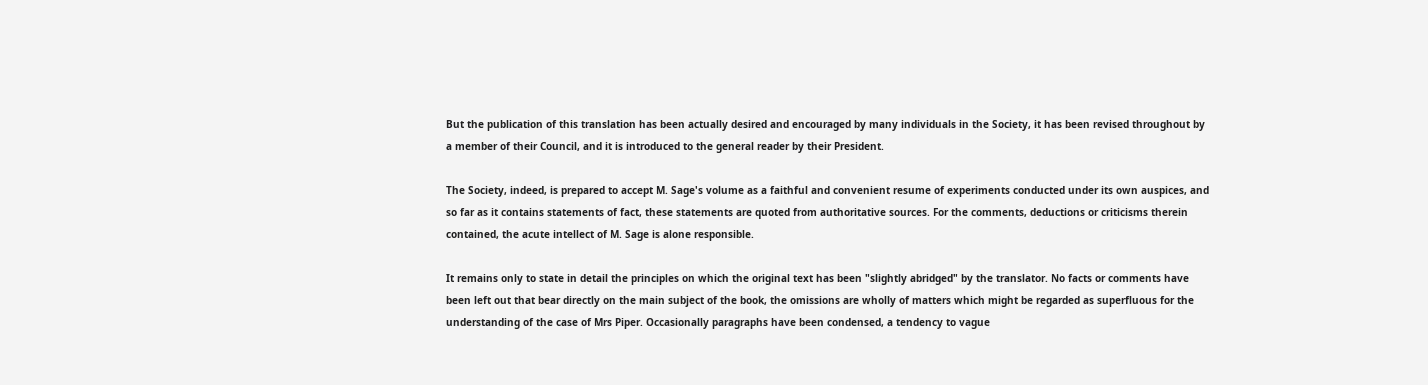But the publication of this translation has been actually desired and encouraged by many individuals in the Society, it has been revised throughout by a member of their Council, and it is introduced to the general reader by their President.

The Society, indeed, is prepared to accept M. Sage's volume as a faithful and convenient resume of experiments conducted under its own auspices, and so far as it contains statements of fact, these statements are quoted from authoritative sources. For the comments, deductions or criticisms therein contained, the acute intellect of M. Sage is alone responsible.

It remains only to state in detail the principles on which the original text has been "slightly abridged" by the translator. No facts or comments have been left out that bear directly on the main subject of the book, the omissions are wholly of matters which might be regarded as superfluous for the understanding of the case of Mrs Piper. Occasionally paragraphs have been condensed, a tendency to vague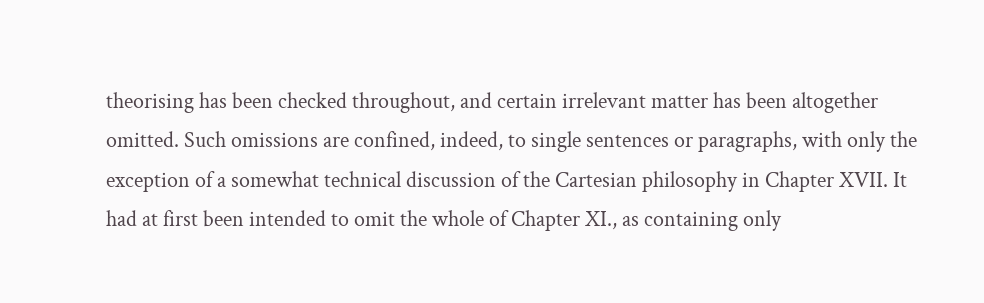theorising has been checked throughout, and certain irrelevant matter has been altogether omitted. Such omissions are confined, indeed, to single sentences or paragraphs, with only the exception of a somewhat technical discussion of the Cartesian philosophy in Chapter XVII. It had at first been intended to omit the whole of Chapter XI., as containing only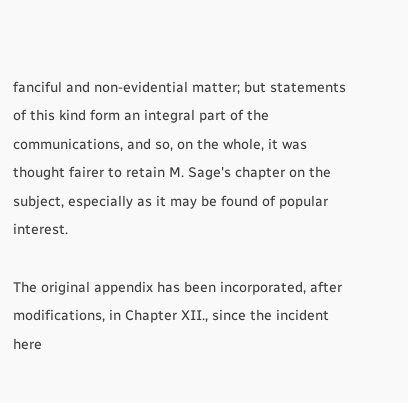fanciful and non-evidential matter; but statements of this kind form an integral part of the communications, and so, on the whole, it was thought fairer to retain M. Sage's chapter on the subject, especially as it may be found of popular interest.

The original appendix has been incorporated, after modifications, in Chapter XII., since the incident here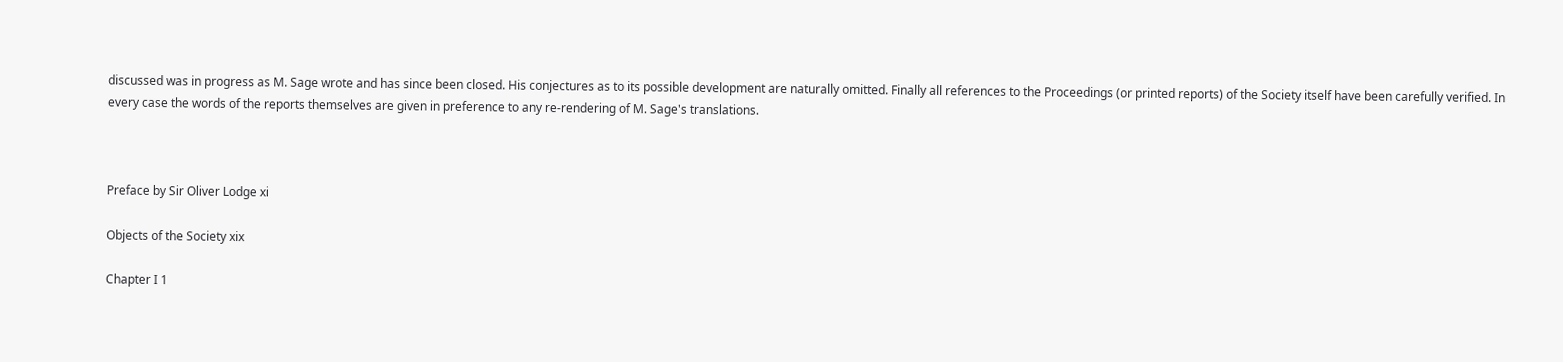discussed was in progress as M. Sage wrote and has since been closed. His conjectures as to its possible development are naturally omitted. Finally all references to the Proceedings (or printed reports) of the Society itself have been carefully verified. In every case the words of the reports themselves are given in preference to any re-rendering of M. Sage's translations.



Preface by Sir Oliver Lodge xi

Objects of the Society xix

Chapter I 1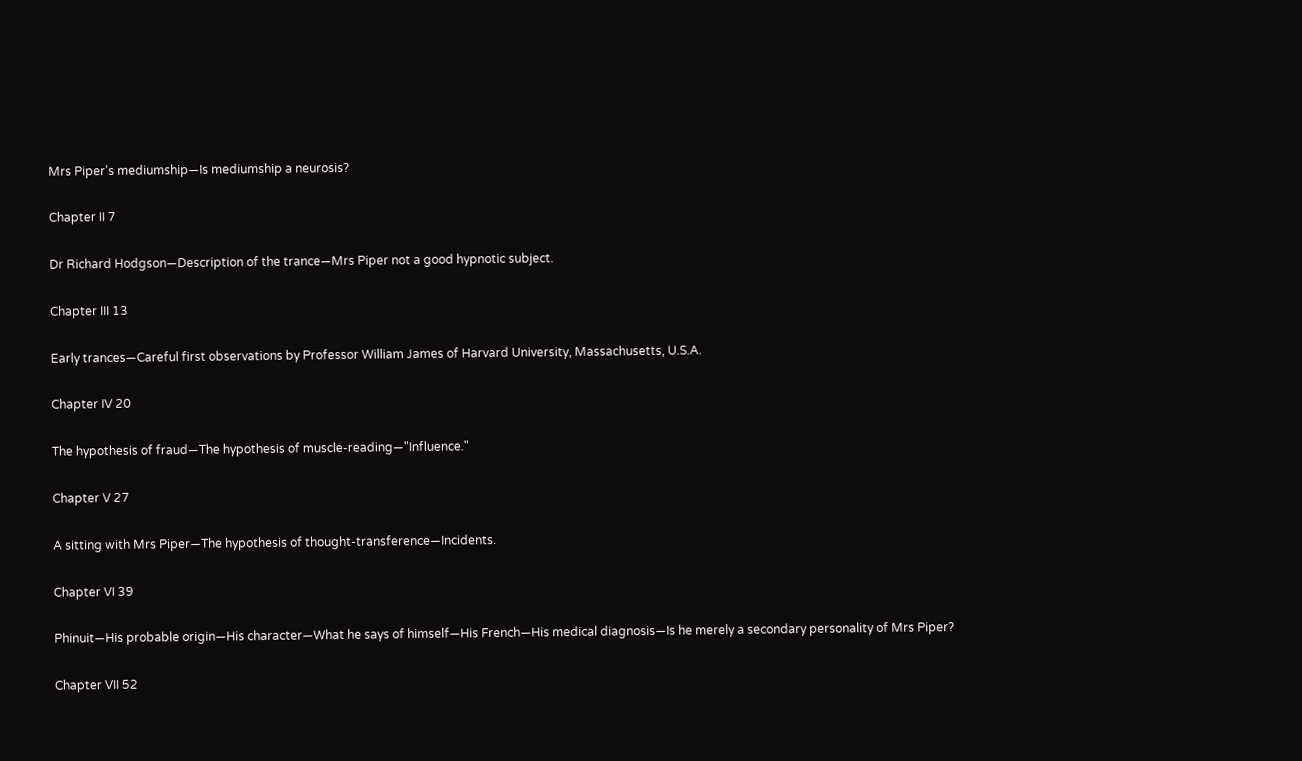Mrs Piper's mediumship—Is mediumship a neurosis?

Chapter II 7

Dr Richard Hodgson—Description of the trance—Mrs Piper not a good hypnotic subject.

Chapter III 13

Early trances—Careful first observations by Professor William James of Harvard University, Massachusetts, U.S.A.

Chapter IV 20

The hypothesis of fraud—The hypothesis of muscle-reading—"Influence."

Chapter V 27

A sitting with Mrs Piper—The hypothesis of thought-transference—Incidents.

Chapter VI 39

Phinuit—His probable origin—His character—What he says of himself—His French—His medical diagnosis—Is he merely a secondary personality of Mrs Piper?

Chapter VII 52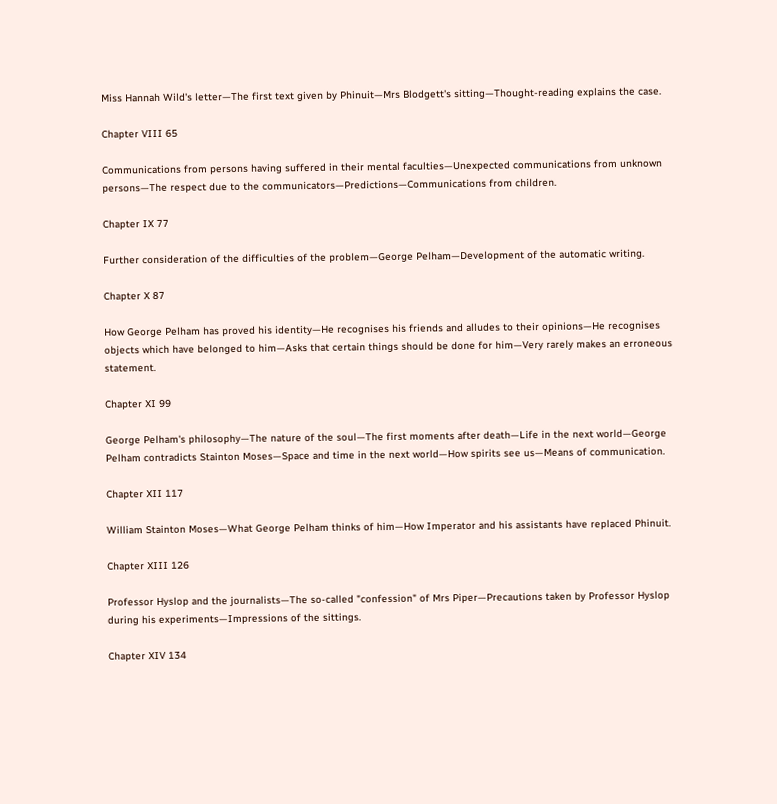Miss Hannah Wild's letter—The first text given by Phinuit—Mrs Blodgett's sitting—Thought-reading explains the case.

Chapter VIII 65

Communications from persons having suffered in their mental faculties—Unexpected communications from unknown persons—The respect due to the communicators—Predictions—Communications from children.

Chapter IX 77

Further consideration of the difficulties of the problem—George Pelham—Development of the automatic writing.

Chapter X 87

How George Pelham has proved his identity—He recognises his friends and alludes to their opinions—He recognises objects which have belonged to him—Asks that certain things should be done for him—Very rarely makes an erroneous statement.

Chapter XI 99

George Pelham's philosophy—The nature of the soul—The first moments after death—Life in the next world—George Pelham contradicts Stainton Moses—Space and time in the next world—How spirits see us—Means of communication.

Chapter XII 117

William Stainton Moses—What George Pelham thinks of him—How Imperator and his assistants have replaced Phinuit.

Chapter XIII 126

Professor Hyslop and the journalists—The so-called "confession" of Mrs Piper—Precautions taken by Professor Hyslop during his experiments—Impressions of the sittings.

Chapter XIV 134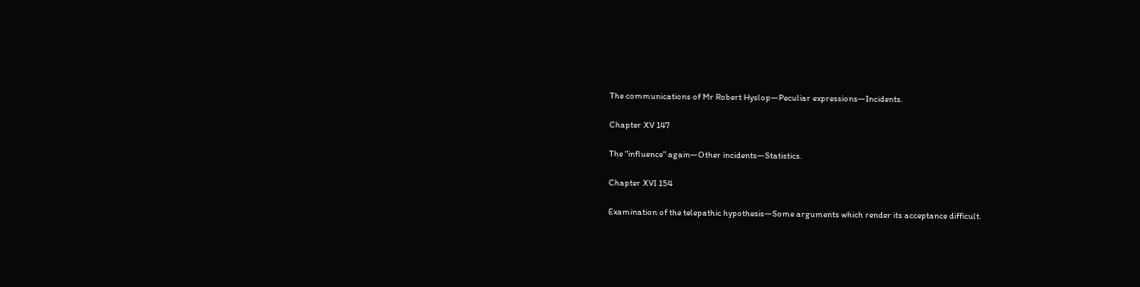The communications of Mr Robert Hyslop—Peculiar expressions—Incidents.

Chapter XV 147

The "influence" again—Other incidents—Statistics.

Chapter XVI 154

Examination of the telepathic hypothesis—Some arguments which render its acceptance difficult.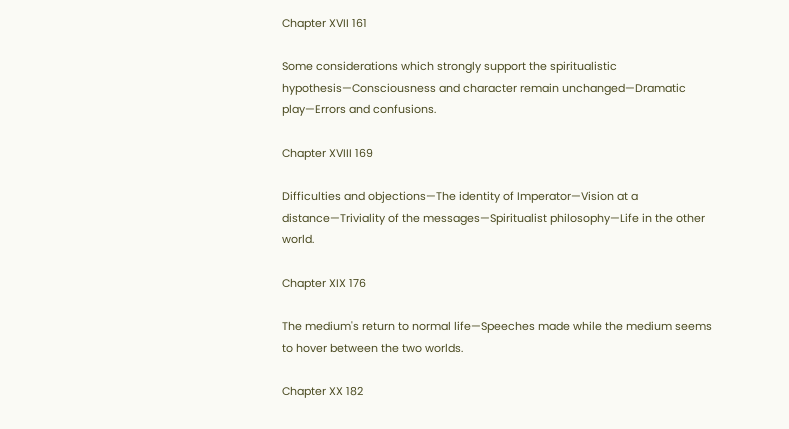Chapter XVII 161

Some considerations which strongly support the spiritualistic hypothesis—Consciousness and character remain unchanged—Dramatic play—Errors and confusions.

Chapter XVIII 169

Difficulties and objections—The identity of Imperator—Vision at a distance—Triviality of the messages—Spiritualist philosophy—Life in the other world.

Chapter XIX 176

The medium's return to normal life—Speeches made while the medium seems to hover between the two worlds.

Chapter XX 182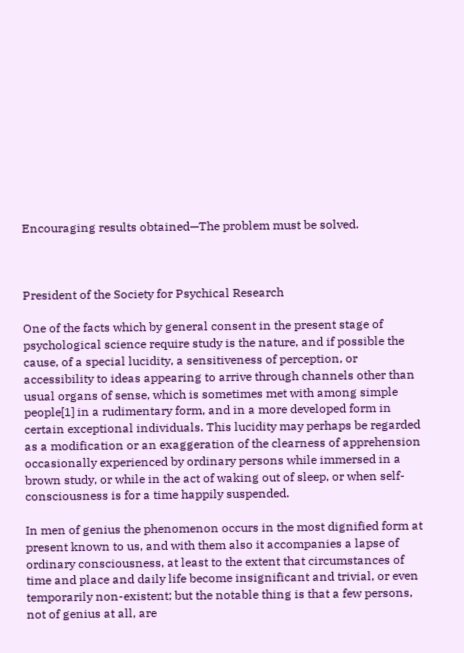Encouraging results obtained—The problem must be solved.



President of the Society for Psychical Research

One of the facts which by general consent in the present stage of psychological science require study is the nature, and if possible the cause, of a special lucidity, a sensitiveness of perception, or accessibility to ideas appearing to arrive through channels other than usual organs of sense, which is sometimes met with among simple people[1] in a rudimentary form, and in a more developed form in certain exceptional individuals. This lucidity may perhaps be regarded as a modification or an exaggeration of the clearness of apprehension occasionally experienced by ordinary persons while immersed in a brown study, or while in the act of waking out of sleep, or when self-consciousness is for a time happily suspended.

In men of genius the phenomenon occurs in the most dignified form at present known to us, and with them also it accompanies a lapse of ordinary consciousness, at least to the extent that circumstances of time and place and daily life become insignificant and trivial, or even temporarily non-existent; but the notable thing is that a few persons, not of genius at all, are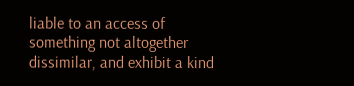liable to an access of something not altogether dissimilar, and exhibit a kind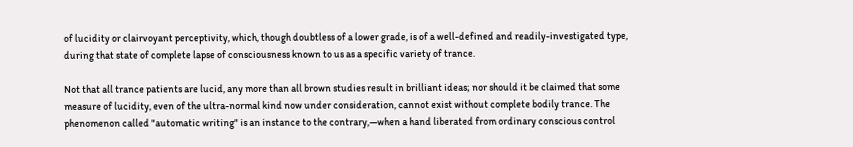of lucidity or clairvoyant perceptivity, which, though doubtless of a lower grade, is of a well-defined and readily-investigated type, during that state of complete lapse of consciousness known to us as a specific variety of trance.

Not that all trance patients are lucid, any more than all brown studies result in brilliant ideas; nor should it be claimed that some measure of lucidity, even of the ultra-normal kind now under consideration, cannot exist without complete bodily trance. The phenomenon called "automatic writing" is an instance to the contrary,—when a hand liberated from ordinary conscious control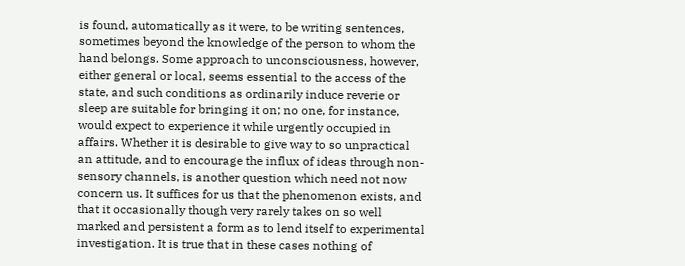is found, automatically as it were, to be writing sentences, sometimes beyond the knowledge of the person to whom the hand belongs. Some approach to unconsciousness, however, either general or local, seems essential to the access of the state, and such conditions as ordinarily induce reverie or sleep are suitable for bringing it on; no one, for instance, would expect to experience it while urgently occupied in affairs. Whether it is desirable to give way to so unpractical an attitude, and to encourage the influx of ideas through non-sensory channels, is another question which need not now concern us. It suffices for us that the phenomenon exists, and that it occasionally though very rarely takes on so well marked and persistent a form as to lend itself to experimental investigation. It is true that in these cases nothing of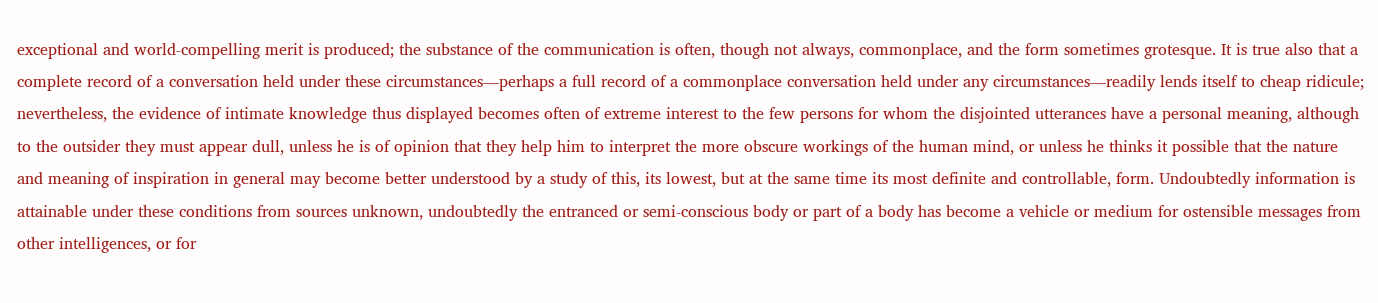exceptional and world-compelling merit is produced; the substance of the communication is often, though not always, commonplace, and the form sometimes grotesque. It is true also that a complete record of a conversation held under these circumstances—perhaps a full record of a commonplace conversation held under any circumstances—readily lends itself to cheap ridicule; nevertheless, the evidence of intimate knowledge thus displayed becomes often of extreme interest to the few persons for whom the disjointed utterances have a personal meaning, although to the outsider they must appear dull, unless he is of opinion that they help him to interpret the more obscure workings of the human mind, or unless he thinks it possible that the nature and meaning of inspiration in general may become better understood by a study of this, its lowest, but at the same time its most definite and controllable, form. Undoubtedly information is attainable under these conditions from sources unknown, undoubtedly the entranced or semi-conscious body or part of a body has become a vehicle or medium for ostensible messages from other intelligences, or for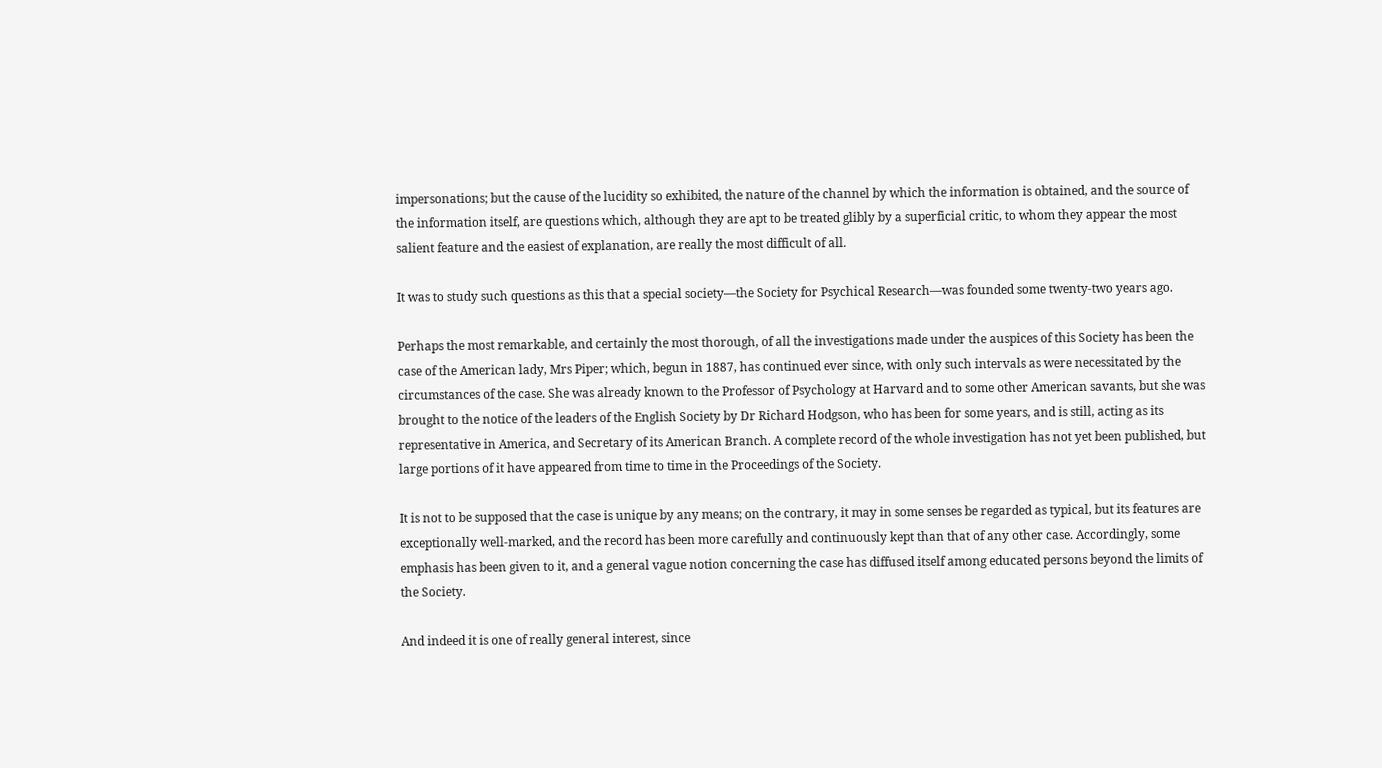impersonations; but the cause of the lucidity so exhibited, the nature of the channel by which the information is obtained, and the source of the information itself, are questions which, although they are apt to be treated glibly by a superficial critic, to whom they appear the most salient feature and the easiest of explanation, are really the most difficult of all.

It was to study such questions as this that a special society—the Society for Psychical Research—was founded some twenty-two years ago.

Perhaps the most remarkable, and certainly the most thorough, of all the investigations made under the auspices of this Society has been the case of the American lady, Mrs Piper; which, begun in 1887, has continued ever since, with only such intervals as were necessitated by the circumstances of the case. She was already known to the Professor of Psychology at Harvard and to some other American savants, but she was brought to the notice of the leaders of the English Society by Dr Richard Hodgson, who has been for some years, and is still, acting as its representative in America, and Secretary of its American Branch. A complete record of the whole investigation has not yet been published, but large portions of it have appeared from time to time in the Proceedings of the Society.

It is not to be supposed that the case is unique by any means; on the contrary, it may in some senses be regarded as typical, but its features are exceptionally well-marked, and the record has been more carefully and continuously kept than that of any other case. Accordingly, some emphasis has been given to it, and a general vague notion concerning the case has diffused itself among educated persons beyond the limits of the Society.

And indeed it is one of really general interest, since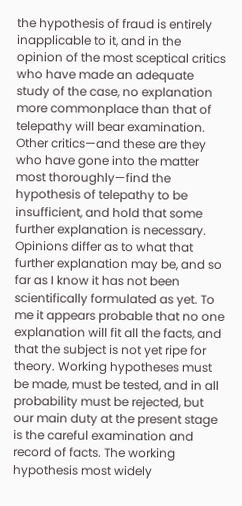the hypothesis of fraud is entirely inapplicable to it, and in the opinion of the most sceptical critics who have made an adequate study of the case, no explanation more commonplace than that of telepathy will bear examination. Other critics—and these are they who have gone into the matter most thoroughly—find the hypothesis of telepathy to be insufficient, and hold that some further explanation is necessary. Opinions differ as to what that further explanation may be, and so far as I know it has not been scientifically formulated as yet. To me it appears probable that no one explanation will fit all the facts, and that the subject is not yet ripe for theory. Working hypotheses must be made, must be tested, and in all probability must be rejected, but our main duty at the present stage is the careful examination and record of facts. The working hypothesis most widely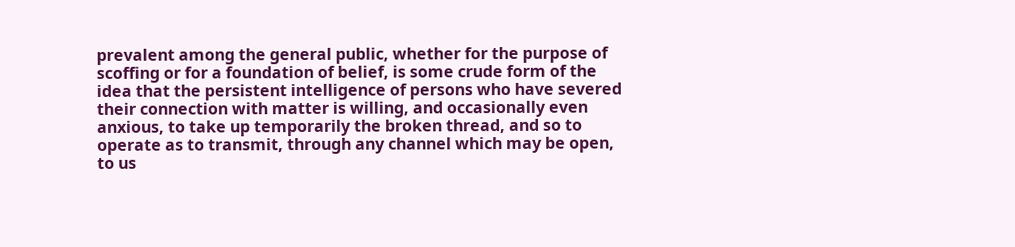prevalent among the general public, whether for the purpose of scoffing or for a foundation of belief, is some crude form of the idea that the persistent intelligence of persons who have severed their connection with matter is willing, and occasionally even anxious, to take up temporarily the broken thread, and so to operate as to transmit, through any channel which may be open, to us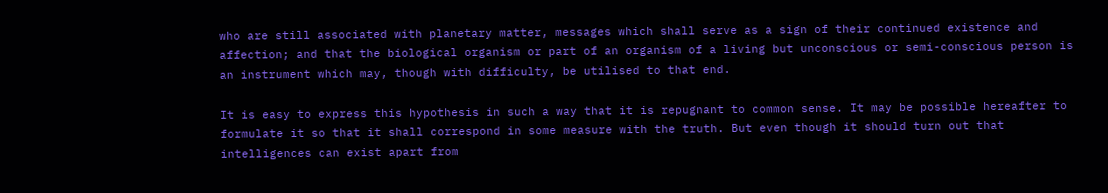who are still associated with planetary matter, messages which shall serve as a sign of their continued existence and affection; and that the biological organism or part of an organism of a living but unconscious or semi-conscious person is an instrument which may, though with difficulty, be utilised to that end.

It is easy to express this hypothesis in such a way that it is repugnant to common sense. It may be possible hereafter to formulate it so that it shall correspond in some measure with the truth. But even though it should turn out that intelligences can exist apart from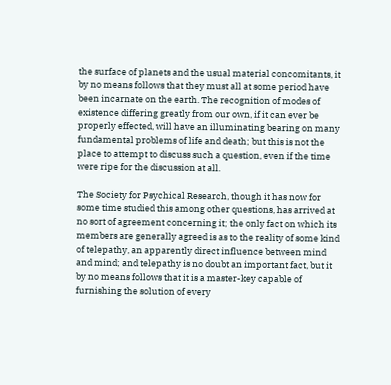the surface of planets and the usual material concomitants, it by no means follows that they must all at some period have been incarnate on the earth. The recognition of modes of existence differing greatly from our own, if it can ever be properly effected, will have an illuminating bearing on many fundamental problems of life and death; but this is not the place to attempt to discuss such a question, even if the time were ripe for the discussion at all.

The Society for Psychical Research, though it has now for some time studied this among other questions, has arrived at no sort of agreement concerning it; the only fact on which its members are generally agreed is as to the reality of some kind of telepathy, an apparently direct influence between mind and mind; and telepathy is no doubt an important fact, but it by no means follows that it is a master-key capable of furnishing the solution of every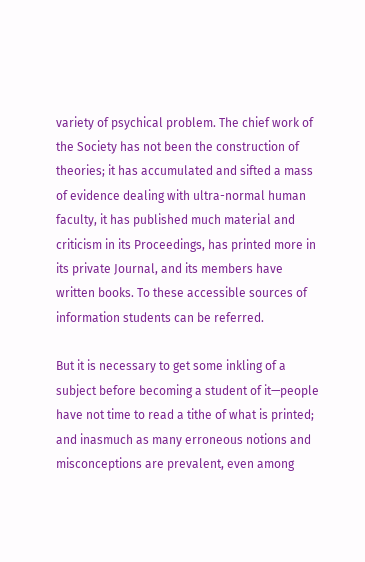variety of psychical problem. The chief work of the Society has not been the construction of theories; it has accumulated and sifted a mass of evidence dealing with ultra-normal human faculty, it has published much material and criticism in its Proceedings, has printed more in its private Journal, and its members have written books. To these accessible sources of information students can be referred.

But it is necessary to get some inkling of a subject before becoming a student of it—people have not time to read a tithe of what is printed; and inasmuch as many erroneous notions and misconceptions are prevalent, even among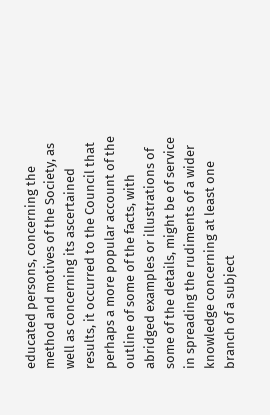educated persons, concerning the method and motives of the Society, as well as concerning its ascertained results, it occurred to the Council that perhaps a more popular account of the outline of some of the facts, with abridged examples or illustrations of some of the details, might be of service in spreading the rudiments of a wider knowledge concerning at least one branch of a subject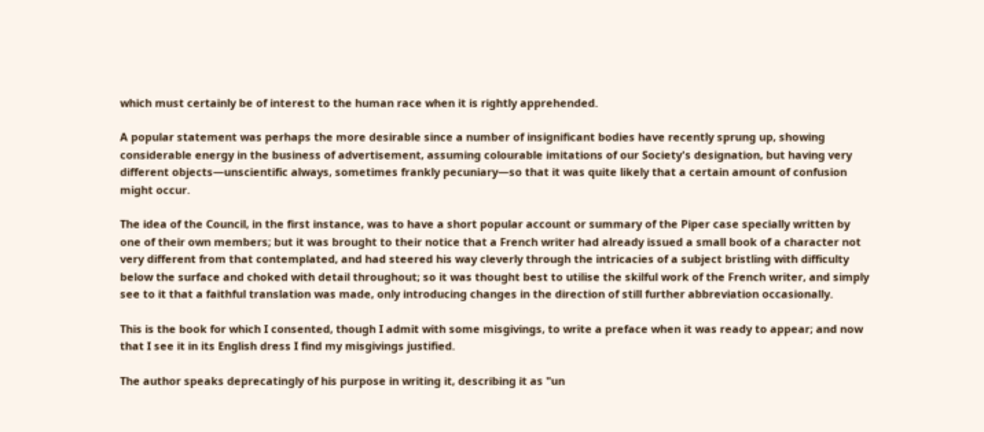which must certainly be of interest to the human race when it is rightly apprehended.

A popular statement was perhaps the more desirable since a number of insignificant bodies have recently sprung up, showing considerable energy in the business of advertisement, assuming colourable imitations of our Society's designation, but having very different objects—unscientific always, sometimes frankly pecuniary—so that it was quite likely that a certain amount of confusion might occur.

The idea of the Council, in the first instance, was to have a short popular account or summary of the Piper case specially written by one of their own members; but it was brought to their notice that a French writer had already issued a small book of a character not very different from that contemplated, and had steered his way cleverly through the intricacies of a subject bristling with difficulty below the surface and choked with detail throughout; so it was thought best to utilise the skilful work of the French writer, and simply see to it that a faithful translation was made, only introducing changes in the direction of still further abbreviation occasionally.

This is the book for which I consented, though I admit with some misgivings, to write a preface when it was ready to appear; and now that I see it in its English dress I find my misgivings justified.

The author speaks deprecatingly of his purpose in writing it, describing it as "un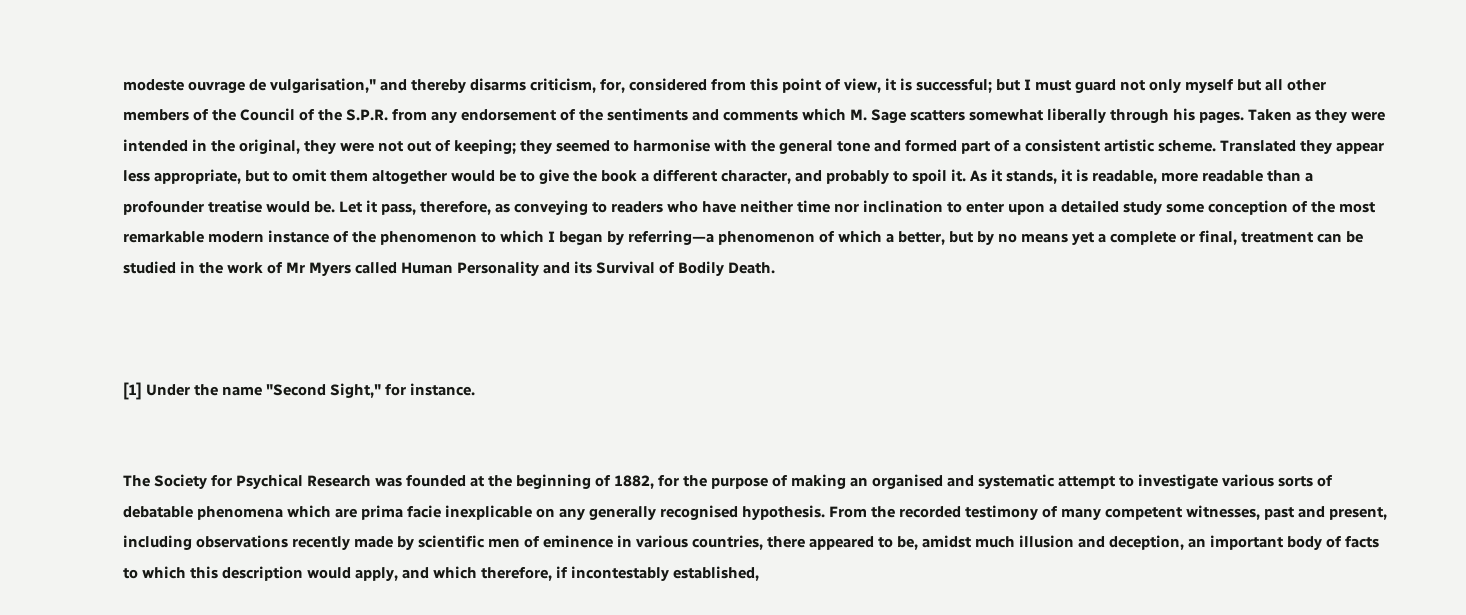modeste ouvrage de vulgarisation," and thereby disarms criticism, for, considered from this point of view, it is successful; but I must guard not only myself but all other members of the Council of the S.P.R. from any endorsement of the sentiments and comments which M. Sage scatters somewhat liberally through his pages. Taken as they were intended in the original, they were not out of keeping; they seemed to harmonise with the general tone and formed part of a consistent artistic scheme. Translated they appear less appropriate, but to omit them altogether would be to give the book a different character, and probably to spoil it. As it stands, it is readable, more readable than a profounder treatise would be. Let it pass, therefore, as conveying to readers who have neither time nor inclination to enter upon a detailed study some conception of the most remarkable modern instance of the phenomenon to which I began by referring—a phenomenon of which a better, but by no means yet a complete or final, treatment can be studied in the work of Mr Myers called Human Personality and its Survival of Bodily Death.



[1] Under the name "Second Sight," for instance.


The Society for Psychical Research was founded at the beginning of 1882, for the purpose of making an organised and systematic attempt to investigate various sorts of debatable phenomena which are prima facie inexplicable on any generally recognised hypothesis. From the recorded testimony of many competent witnesses, past and present, including observations recently made by scientific men of eminence in various countries, there appeared to be, amidst much illusion and deception, an important body of facts to which this description would apply, and which therefore, if incontestably established,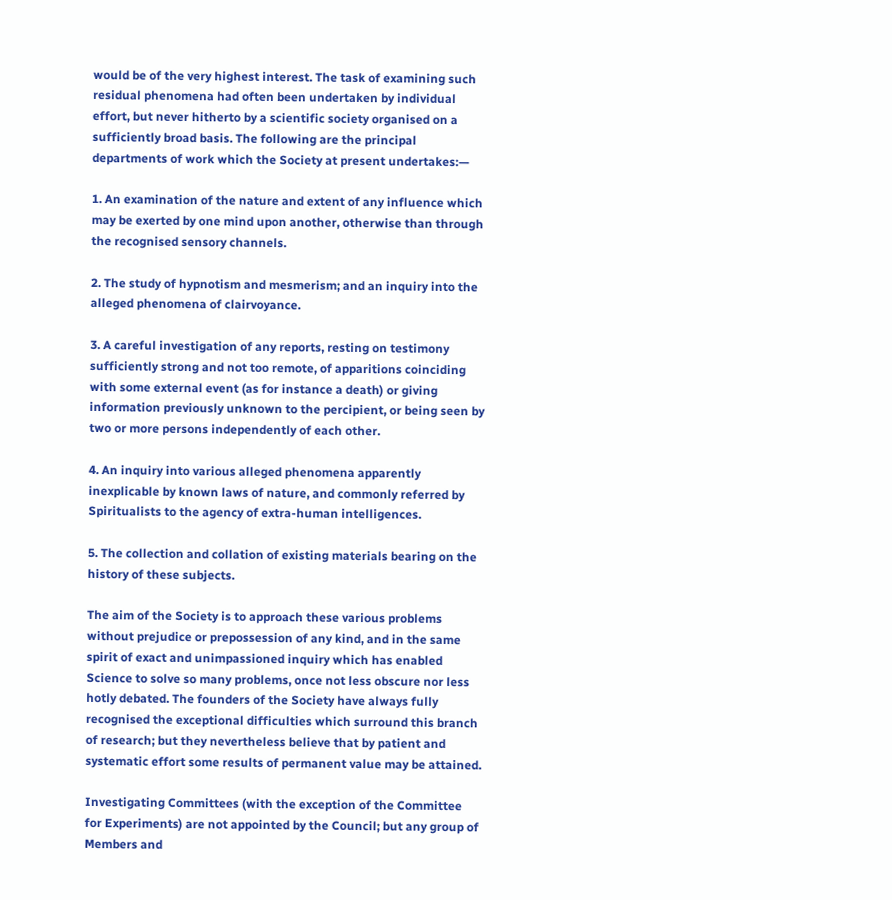would be of the very highest interest. The task of examining such residual phenomena had often been undertaken by individual effort, but never hitherto by a scientific society organised on a sufficiently broad basis. The following are the principal departments of work which the Society at present undertakes:—

1. An examination of the nature and extent of any influence which may be exerted by one mind upon another, otherwise than through the recognised sensory channels.

2. The study of hypnotism and mesmerism; and an inquiry into the alleged phenomena of clairvoyance.

3. A careful investigation of any reports, resting on testimony sufficiently strong and not too remote, of apparitions coinciding with some external event (as for instance a death) or giving information previously unknown to the percipient, or being seen by two or more persons independently of each other.

4. An inquiry into various alleged phenomena apparently inexplicable by known laws of nature, and commonly referred by Spiritualists to the agency of extra-human intelligences.

5. The collection and collation of existing materials bearing on the history of these subjects.

The aim of the Society is to approach these various problems without prejudice or prepossession of any kind, and in the same spirit of exact and unimpassioned inquiry which has enabled Science to solve so many problems, once not less obscure nor less hotly debated. The founders of the Society have always fully recognised the exceptional difficulties which surround this branch of research; but they nevertheless believe that by patient and systematic effort some results of permanent value may be attained.

Investigating Committees (with the exception of the Committee for Experiments) are not appointed by the Council; but any group of Members and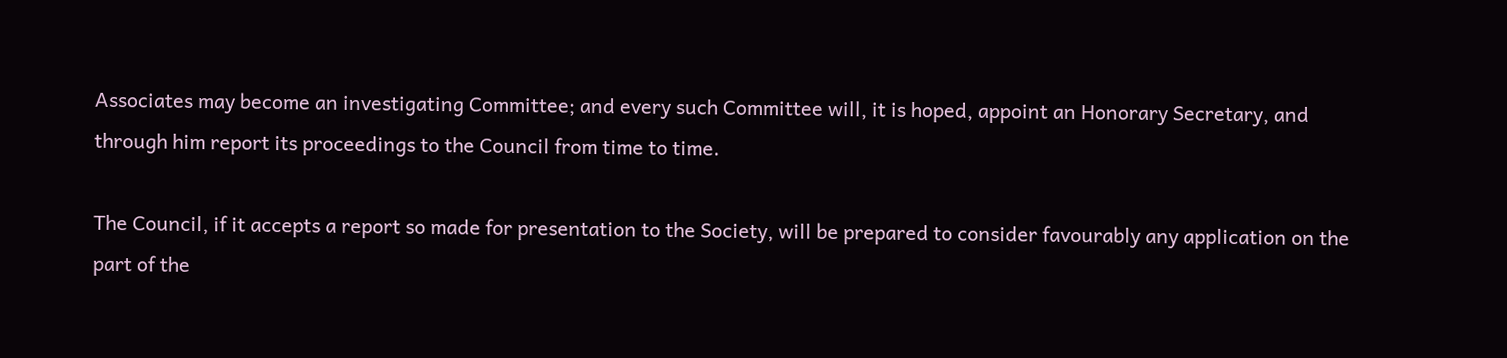Associates may become an investigating Committee; and every such Committee will, it is hoped, appoint an Honorary Secretary, and through him report its proceedings to the Council from time to time.

The Council, if it accepts a report so made for presentation to the Society, will be prepared to consider favourably any application on the part of the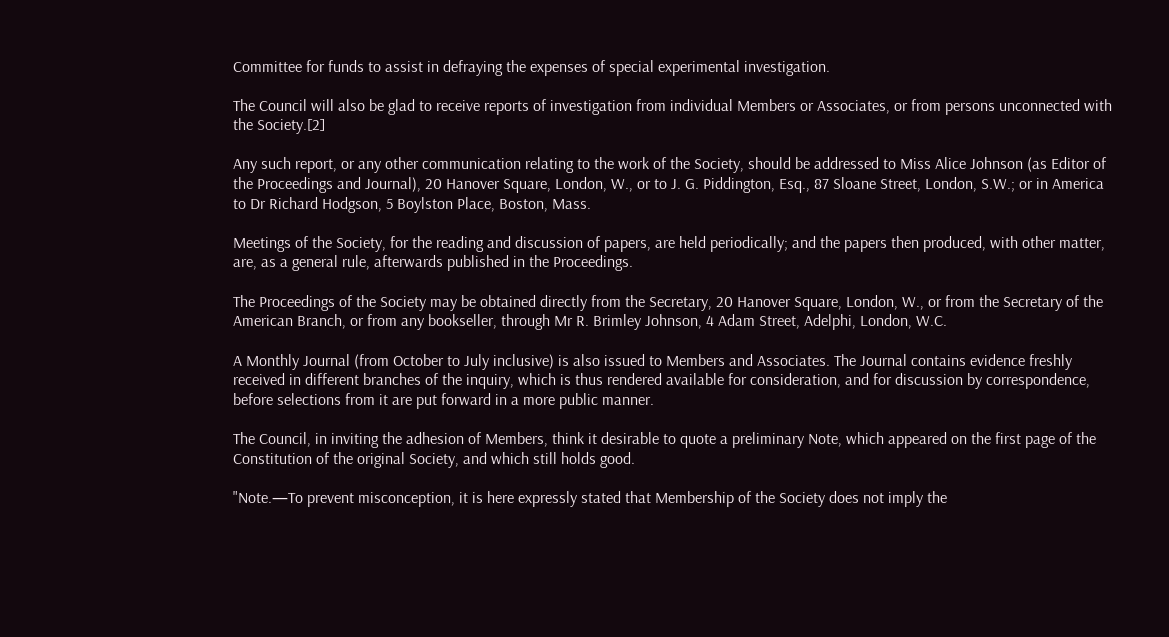Committee for funds to assist in defraying the expenses of special experimental investigation.

The Council will also be glad to receive reports of investigation from individual Members or Associates, or from persons unconnected with the Society.[2]

Any such report, or any other communication relating to the work of the Society, should be addressed to Miss Alice Johnson (as Editor of the Proceedings and Journal), 20 Hanover Square, London, W., or to J. G. Piddington, Esq., 87 Sloane Street, London, S.W.; or in America to Dr Richard Hodgson, 5 Boylston Place, Boston, Mass.

Meetings of the Society, for the reading and discussion of papers, are held periodically; and the papers then produced, with other matter, are, as a general rule, afterwards published in the Proceedings.

The Proceedings of the Society may be obtained directly from the Secretary, 20 Hanover Square, London, W., or from the Secretary of the American Branch, or from any bookseller, through Mr R. Brimley Johnson, 4 Adam Street, Adelphi, London, W.C.

A Monthly Journal (from October to July inclusive) is also issued to Members and Associates. The Journal contains evidence freshly received in different branches of the inquiry, which is thus rendered available for consideration, and for discussion by correspondence, before selections from it are put forward in a more public manner.

The Council, in inviting the adhesion of Members, think it desirable to quote a preliminary Note, which appeared on the first page of the Constitution of the original Society, and which still holds good.

"Note.—To prevent misconception, it is here expressly stated that Membership of the Society does not imply the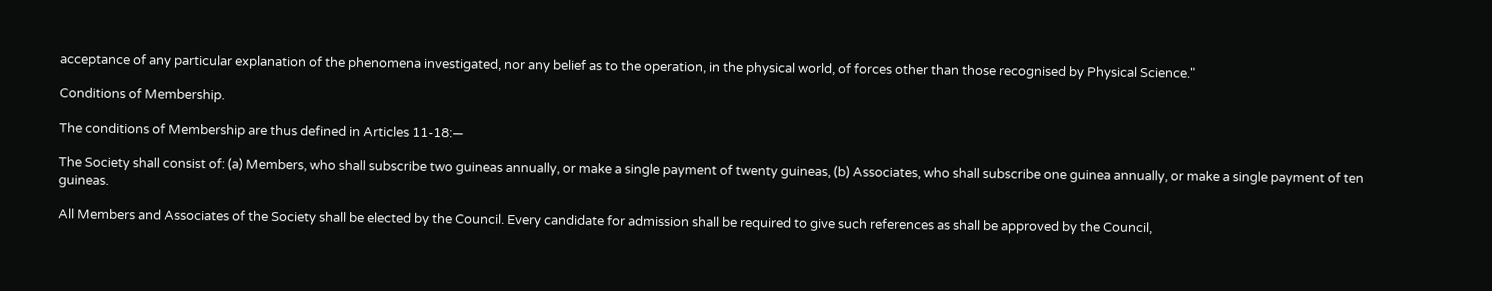acceptance of any particular explanation of the phenomena investigated, nor any belief as to the operation, in the physical world, of forces other than those recognised by Physical Science."

Conditions of Membership.

The conditions of Membership are thus defined in Articles 11-18:—

The Society shall consist of: (a) Members, who shall subscribe two guineas annually, or make a single payment of twenty guineas, (b) Associates, who shall subscribe one guinea annually, or make a single payment of ten guineas.

All Members and Associates of the Society shall be elected by the Council. Every candidate for admission shall be required to give such references as shall be approved by the Council,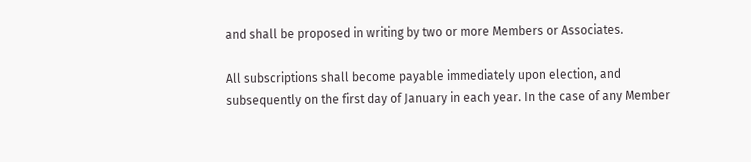and shall be proposed in writing by two or more Members or Associates.

All subscriptions shall become payable immediately upon election, and subsequently on the first day of January in each year. In the case of any Member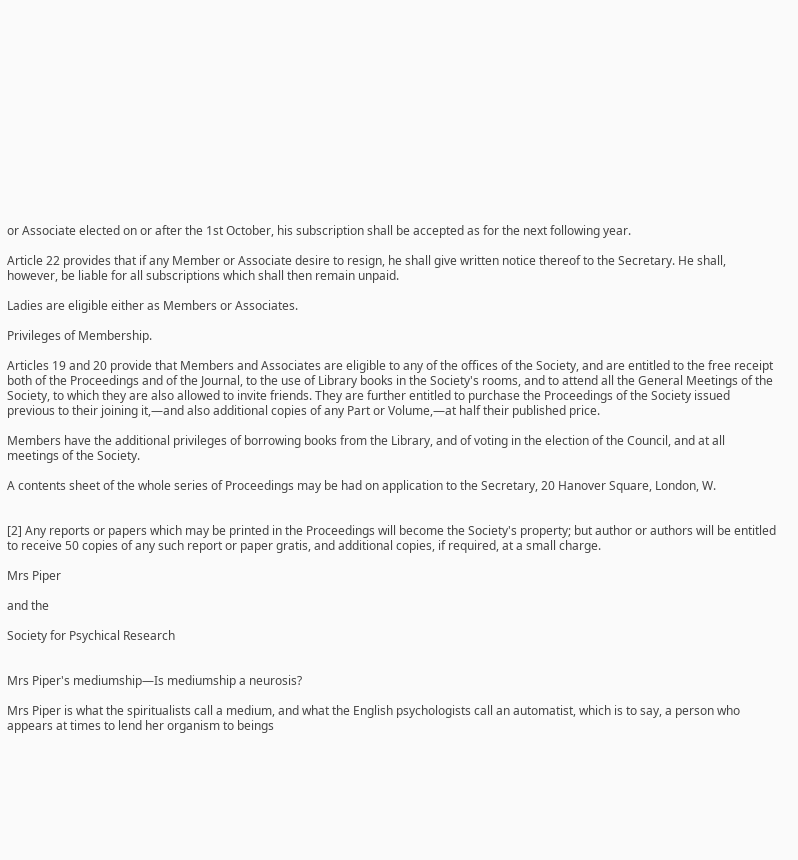or Associate elected on or after the 1st October, his subscription shall be accepted as for the next following year.

Article 22 provides that if any Member or Associate desire to resign, he shall give written notice thereof to the Secretary. He shall, however, be liable for all subscriptions which shall then remain unpaid.

Ladies are eligible either as Members or Associates.

Privileges of Membership.

Articles 19 and 20 provide that Members and Associates are eligible to any of the offices of the Society, and are entitled to the free receipt both of the Proceedings and of the Journal, to the use of Library books in the Society's rooms, and to attend all the General Meetings of the Society, to which they are also allowed to invite friends. They are further entitled to purchase the Proceedings of the Society issued previous to their joining it,—and also additional copies of any Part or Volume,—at half their published price.

Members have the additional privileges of borrowing books from the Library, and of voting in the election of the Council, and at all meetings of the Society.

A contents sheet of the whole series of Proceedings may be had on application to the Secretary, 20 Hanover Square, London, W.


[2] Any reports or papers which may be printed in the Proceedings will become the Society's property; but author or authors will be entitled to receive 50 copies of any such report or paper gratis, and additional copies, if required, at a small charge.

Mrs Piper

and the

Society for Psychical Research


Mrs Piper's mediumship—Is mediumship a neurosis?

Mrs Piper is what the spiritualists call a medium, and what the English psychologists call an automatist, which is to say, a person who appears at times to lend her organism to beings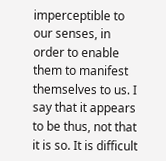imperceptible to our senses, in order to enable them to manifest themselves to us. I say that it appears to be thus, not that it is so. It is difficult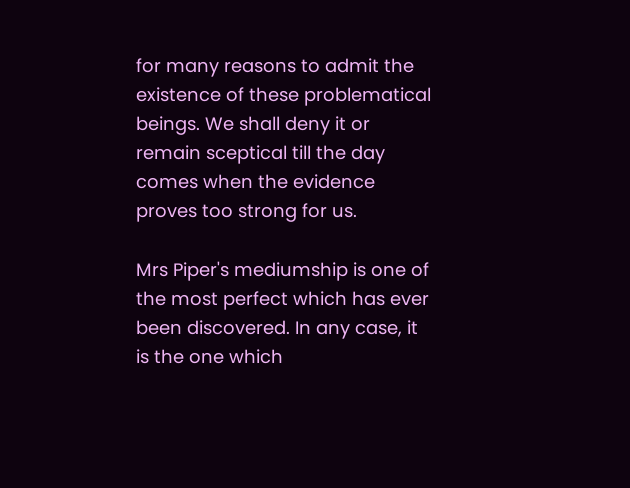for many reasons to admit the existence of these problematical beings. We shall deny it or remain sceptical till the day comes when the evidence proves too strong for us.

Mrs Piper's mediumship is one of the most perfect which has ever been discovered. In any case, it is the one which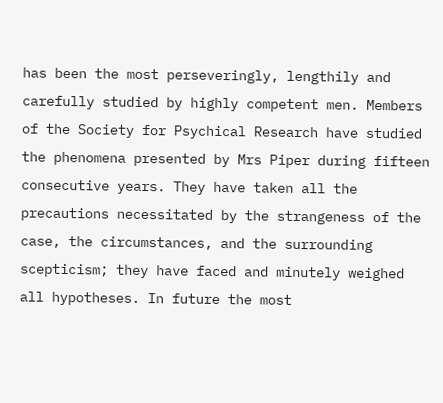has been the most perseveringly, lengthily and carefully studied by highly competent men. Members of the Society for Psychical Research have studied the phenomena presented by Mrs Piper during fifteen consecutive years. They have taken all the precautions necessitated by the strangeness of the case, the circumstances, and the surrounding scepticism; they have faced and minutely weighed all hypotheses. In future the most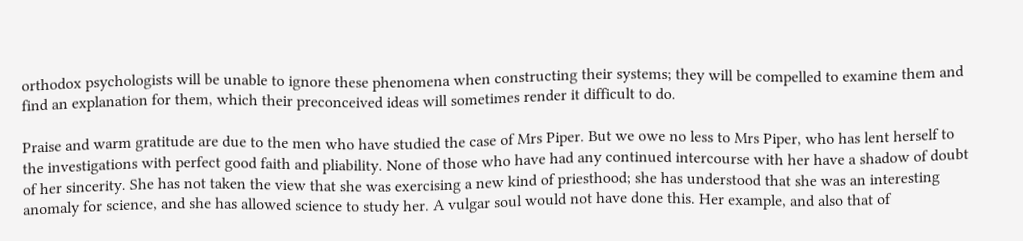orthodox psychologists will be unable to ignore these phenomena when constructing their systems; they will be compelled to examine them and find an explanation for them, which their preconceived ideas will sometimes render it difficult to do.

Praise and warm gratitude are due to the men who have studied the case of Mrs Piper. But we owe no less to Mrs Piper, who has lent herself to the investigations with perfect good faith and pliability. None of those who have had any continued intercourse with her have a shadow of doubt of her sincerity. She has not taken the view that she was exercising a new kind of priesthood; she has understood that she was an interesting anomaly for science, and she has allowed science to study her. A vulgar soul would not have done this. Her example, and also that of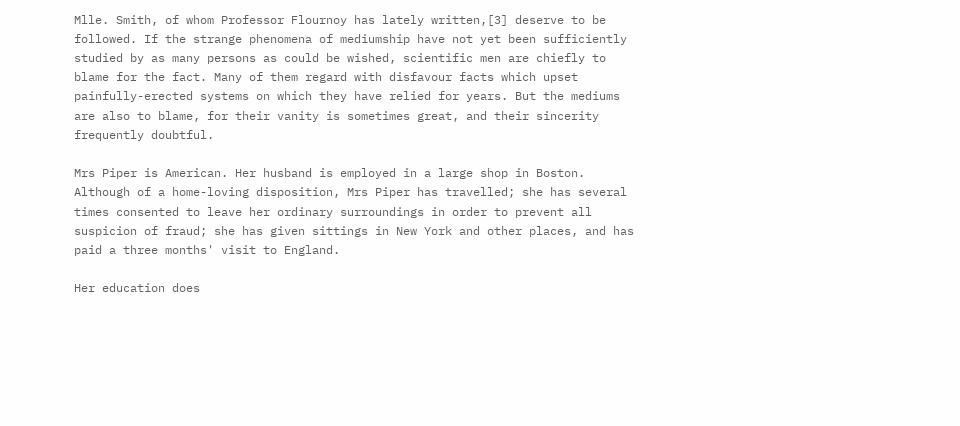Mlle. Smith, of whom Professor Flournoy has lately written,[3] deserve to be followed. If the strange phenomena of mediumship have not yet been sufficiently studied by as many persons as could be wished, scientific men are chiefly to blame for the fact. Many of them regard with disfavour facts which upset painfully-erected systems on which they have relied for years. But the mediums are also to blame, for their vanity is sometimes great, and their sincerity frequently doubtful.

Mrs Piper is American. Her husband is employed in a large shop in Boston. Although of a home-loving disposition, Mrs Piper has travelled; she has several times consented to leave her ordinary surroundings in order to prevent all suspicion of fraud; she has given sittings in New York and other places, and has paid a three months' visit to England.

Her education does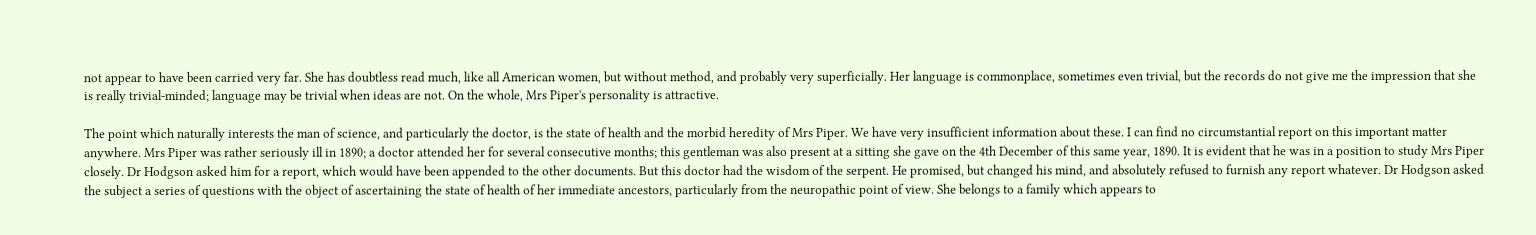not appear to have been carried very far. She has doubtless read much, like all American women, but without method, and probably very superficially. Her language is commonplace, sometimes even trivial, but the records do not give me the impression that she is really trivial-minded; language may be trivial when ideas are not. On the whole, Mrs Piper's personality is attractive.

The point which naturally interests the man of science, and particularly the doctor, is the state of health and the morbid heredity of Mrs Piper. We have very insufficient information about these. I can find no circumstantial report on this important matter anywhere. Mrs Piper was rather seriously ill in 1890; a doctor attended her for several consecutive months; this gentleman was also present at a sitting she gave on the 4th December of this same year, 1890. It is evident that he was in a position to study Mrs Piper closely. Dr Hodgson asked him for a report, which would have been appended to the other documents. But this doctor had the wisdom of the serpent. He promised, but changed his mind, and absolutely refused to furnish any report whatever. Dr Hodgson asked the subject a series of questions with the object of ascertaining the state of health of her immediate ancestors, particularly from the neuropathic point of view. She belongs to a family which appears to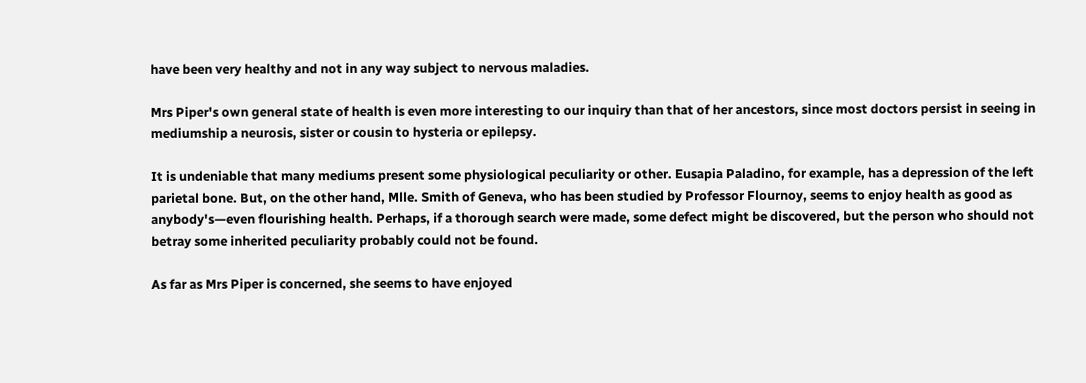have been very healthy and not in any way subject to nervous maladies.

Mrs Piper's own general state of health is even more interesting to our inquiry than that of her ancestors, since most doctors persist in seeing in mediumship a neurosis, sister or cousin to hysteria or epilepsy.

It is undeniable that many mediums present some physiological peculiarity or other. Eusapia Paladino, for example, has a depression of the left parietal bone. But, on the other hand, Mlle. Smith of Geneva, who has been studied by Professor Flournoy, seems to enjoy health as good as anybody's—even flourishing health. Perhaps, if a thorough search were made, some defect might be discovered, but the person who should not betray some inherited peculiarity probably could not be found.

As far as Mrs Piper is concerned, she seems to have enjoyed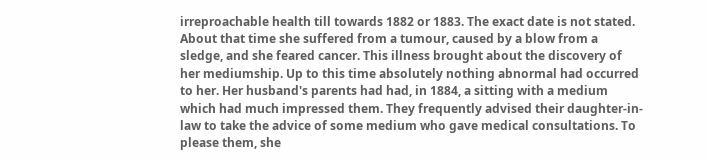irreproachable health till towards 1882 or 1883. The exact date is not stated. About that time she suffered from a tumour, caused by a blow from a sledge, and she feared cancer. This illness brought about the discovery of her mediumship. Up to this time absolutely nothing abnormal had occurred to her. Her husband's parents had had, in 1884, a sitting with a medium which had much impressed them. They frequently advised their daughter-in-law to take the advice of some medium who gave medical consultations. To please them, she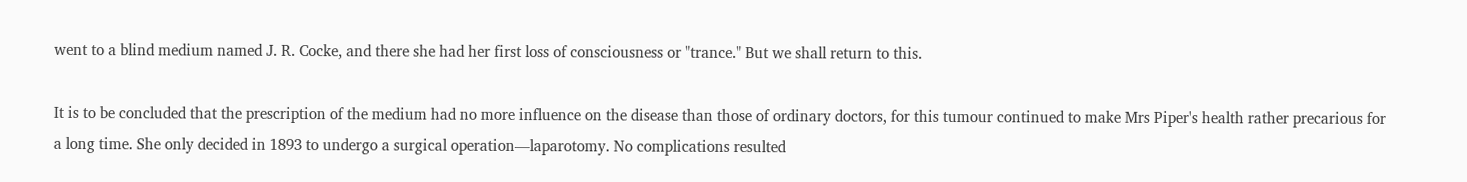went to a blind medium named J. R. Cocke, and there she had her first loss of consciousness or "trance." But we shall return to this.

It is to be concluded that the prescription of the medium had no more influence on the disease than those of ordinary doctors, for this tumour continued to make Mrs Piper's health rather precarious for a long time. She only decided in 1893 to undergo a surgical operation—laparotomy. No complications resulted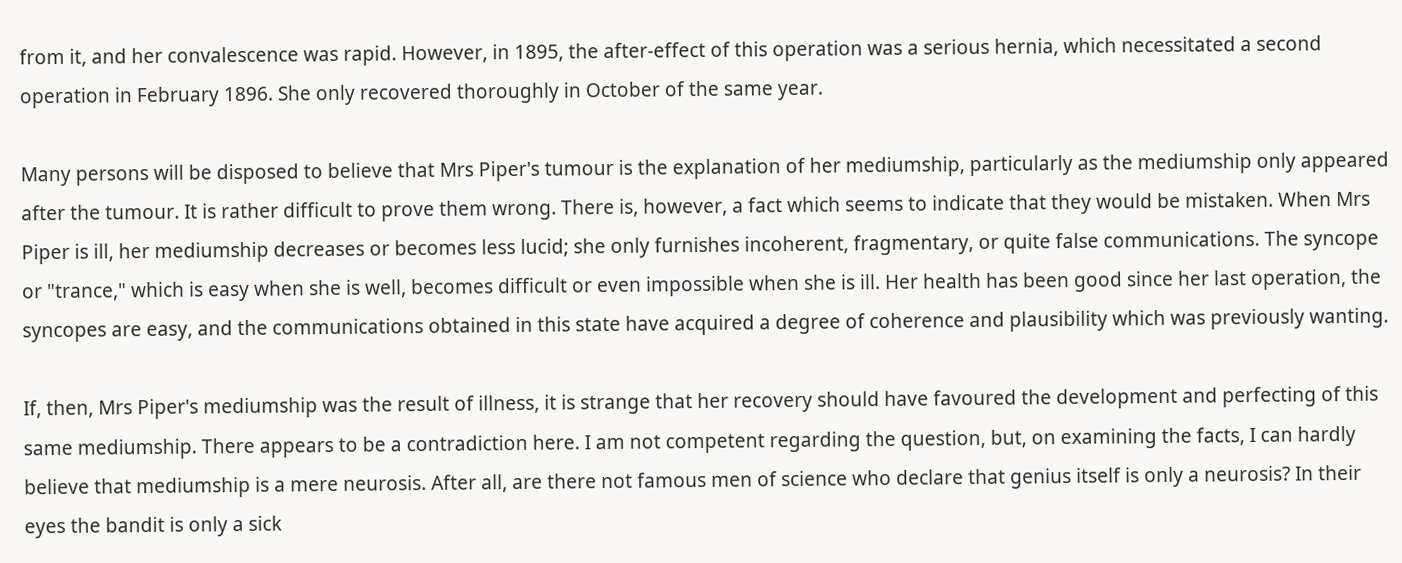from it, and her convalescence was rapid. However, in 1895, the after-effect of this operation was a serious hernia, which necessitated a second operation in February 1896. She only recovered thoroughly in October of the same year.

Many persons will be disposed to believe that Mrs Piper's tumour is the explanation of her mediumship, particularly as the mediumship only appeared after the tumour. It is rather difficult to prove them wrong. There is, however, a fact which seems to indicate that they would be mistaken. When Mrs Piper is ill, her mediumship decreases or becomes less lucid; she only furnishes incoherent, fragmentary, or quite false communications. The syncope or "trance," which is easy when she is well, becomes difficult or even impossible when she is ill. Her health has been good since her last operation, the syncopes are easy, and the communications obtained in this state have acquired a degree of coherence and plausibility which was previously wanting.

If, then, Mrs Piper's mediumship was the result of illness, it is strange that her recovery should have favoured the development and perfecting of this same mediumship. There appears to be a contradiction here. I am not competent regarding the question, but, on examining the facts, I can hardly believe that mediumship is a mere neurosis. After all, are there not famous men of science who declare that genius itself is only a neurosis? In their eyes the bandit is only a sick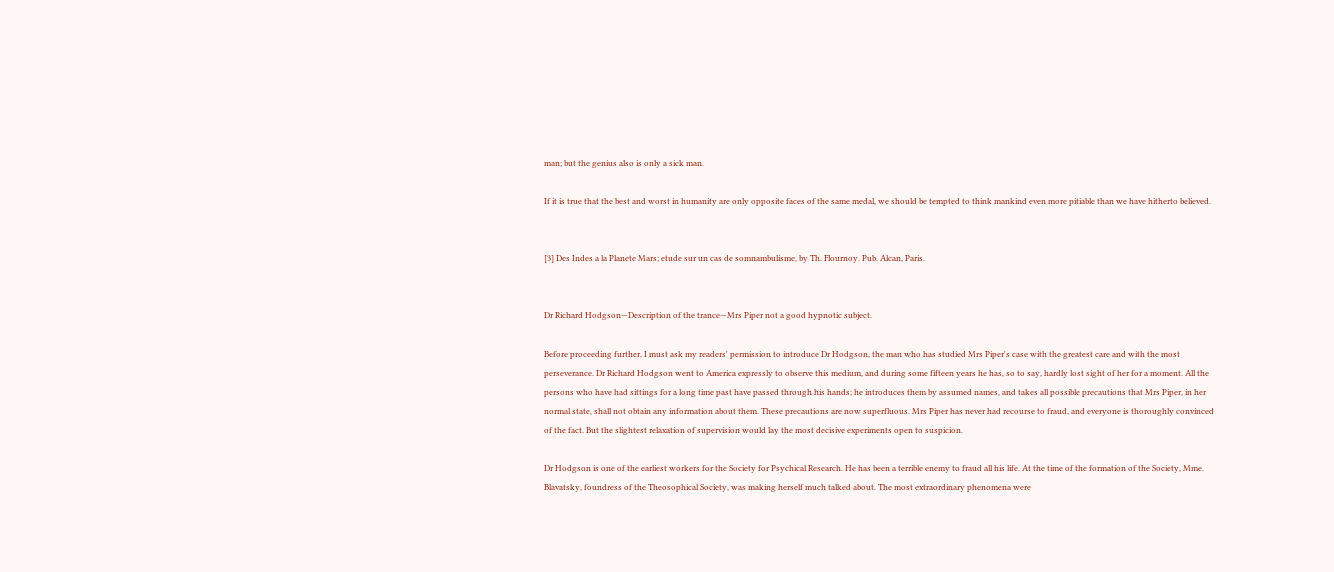man; but the genius also is only a sick man.

If it is true that the best and worst in humanity are only opposite faces of the same medal, we should be tempted to think mankind even more pitiable than we have hitherto believed.


[3] Des Indes a la Planete Mars; etude sur un cas de somnambulisme, by Th. Flournoy. Pub. Alcan, Paris.


Dr Richard Hodgson—Description of the trance—Mrs Piper not a good hypnotic subject.

Before proceeding further, I must ask my readers' permission to introduce Dr Hodgson, the man who has studied Mrs Piper's case with the greatest care and with the most perseverance. Dr Richard Hodgson went to America expressly to observe this medium, and during some fifteen years he has, so to say, hardly lost sight of her for a moment. All the persons who have had sittings for a long time past have passed through his hands; he introduces them by assumed names, and takes all possible precautions that Mrs Piper, in her normal state, shall not obtain any information about them. These precautions are now superfluous. Mrs Piper has never had recourse to fraud, and everyone is thoroughly convinced of the fact. But the slightest relaxation of supervision would lay the most decisive experiments open to suspicion.

Dr Hodgson is one of the earliest workers for the Society for Psychical Research. He has been a terrible enemy to fraud all his life. At the time of the formation of the Society, Mme. Blavatsky, foundress of the Theosophical Society, was making herself much talked about. The most extraordinary phenomena were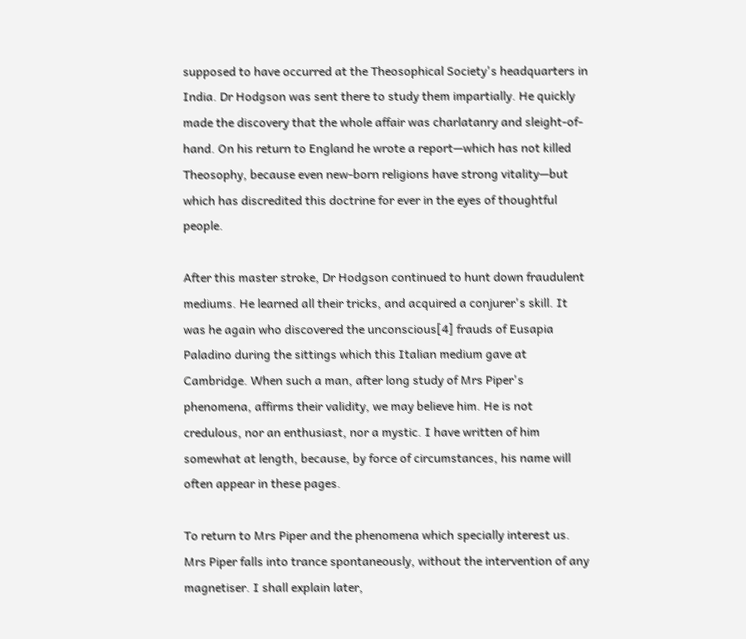supposed to have occurred at the Theosophical Society's headquarters in India. Dr Hodgson was sent there to study them impartially. He quickly made the discovery that the whole affair was charlatanry and sleight-of-hand. On his return to England he wrote a report—which has not killed Theosophy, because even new-born religions have strong vitality—but which has discredited this doctrine for ever in the eyes of thoughtful people.

After this master stroke, Dr Hodgson continued to hunt down fraudulent mediums. He learned all their tricks, and acquired a conjurer's skill. It was he again who discovered the unconscious[4] frauds of Eusapia Paladino during the sittings which this Italian medium gave at Cambridge. When such a man, after long study of Mrs Piper's phenomena, affirms their validity, we may believe him. He is not credulous, nor an enthusiast, nor a mystic. I have written of him somewhat at length, because, by force of circumstances, his name will often appear in these pages.

To return to Mrs Piper and the phenomena which specially interest us. Mrs Piper falls into trance spontaneously, without the intervention of any magnetiser. I shall explain later,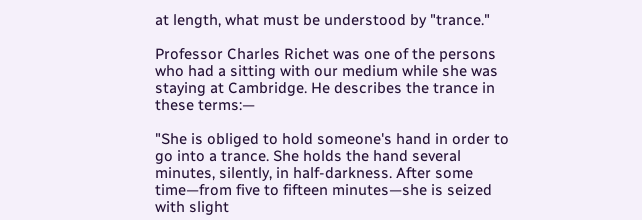at length, what must be understood by "trance."

Professor Charles Richet was one of the persons who had a sitting with our medium while she was staying at Cambridge. He describes the trance in these terms:—

"She is obliged to hold someone's hand in order to go into a trance. She holds the hand several minutes, silently, in half-darkness. After some time—from five to fifteen minutes—she is seized with slight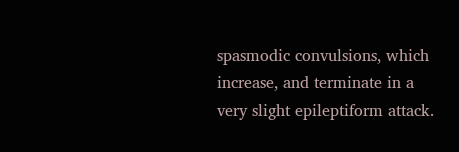spasmodic convulsions, which increase, and terminate in a very slight epileptiform attack.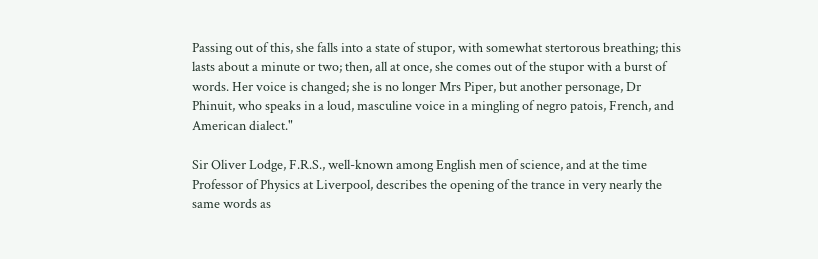Passing out of this, she falls into a state of stupor, with somewhat stertorous breathing; this lasts about a minute or two; then, all at once, she comes out of the stupor with a burst of words. Her voice is changed; she is no longer Mrs Piper, but another personage, Dr Phinuit, who speaks in a loud, masculine voice in a mingling of negro patois, French, and American dialect."

Sir Oliver Lodge, F.R.S., well-known among English men of science, and at the time Professor of Physics at Liverpool, describes the opening of the trance in very nearly the same words as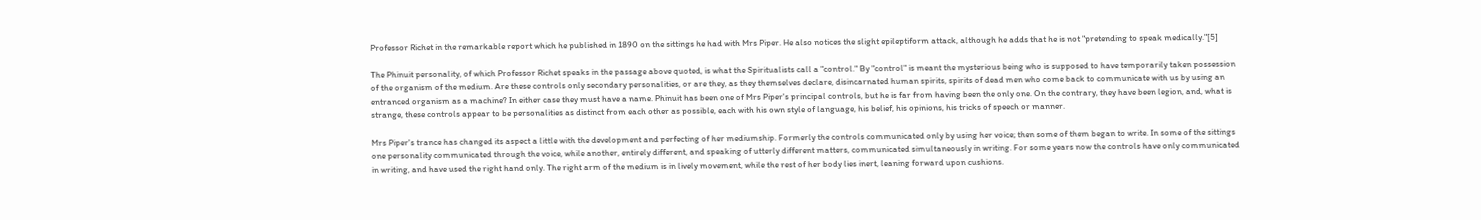Professor Richet in the remarkable report which he published in 1890 on the sittings he had with Mrs Piper. He also notices the slight epileptiform attack, although he adds that he is not "pretending to speak medically."[5]

The Phinuit personality, of which Professor Richet speaks in the passage above quoted, is what the Spiritualists call a "control." By "control" is meant the mysterious being who is supposed to have temporarily taken possession of the organism of the medium. Are these controls only secondary personalities, or are they, as they themselves declare, disincarnated human spirits, spirits of dead men who come back to communicate with us by using an entranced organism as a machine? In either case they must have a name. Phinuit has been one of Mrs Piper's principal controls, but he is far from having been the only one. On the contrary, they have been legion, and, what is strange, these controls appear to be personalities as distinct from each other as possible, each with his own style of language, his belief, his opinions, his tricks of speech or manner.

Mrs Piper's trance has changed its aspect a little with the development and perfecting of her mediumship. Formerly the controls communicated only by using her voice; then some of them began to write. In some of the sittings one personality communicated through the voice, while another, entirely different, and speaking of utterly different matters, communicated simultaneously in writing. For some years now the controls have only communicated in writing, and have used the right hand only. The right arm of the medium is in lively movement, while the rest of her body lies inert, leaning forward upon cushions.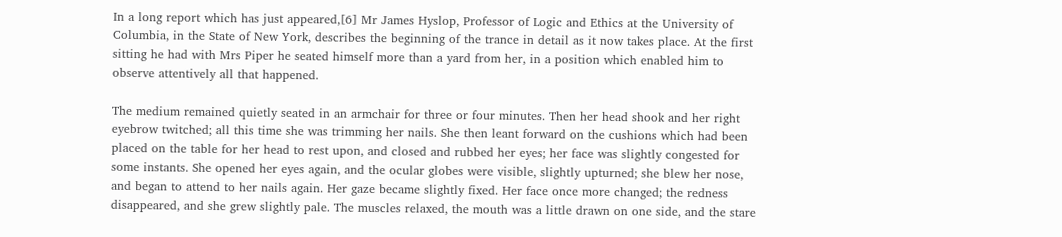In a long report which has just appeared,[6] Mr James Hyslop, Professor of Logic and Ethics at the University of Columbia, in the State of New York, describes the beginning of the trance in detail as it now takes place. At the first sitting he had with Mrs Piper he seated himself more than a yard from her, in a position which enabled him to observe attentively all that happened.

The medium remained quietly seated in an armchair for three or four minutes. Then her head shook and her right eyebrow twitched; all this time she was trimming her nails. She then leant forward on the cushions which had been placed on the table for her head to rest upon, and closed and rubbed her eyes; her face was slightly congested for some instants. She opened her eyes again, and the ocular globes were visible, slightly upturned; she blew her nose, and began to attend to her nails again. Her gaze became slightly fixed. Her face once more changed; the redness disappeared, and she grew slightly pale. The muscles relaxed, the mouth was a little drawn on one side, and the stare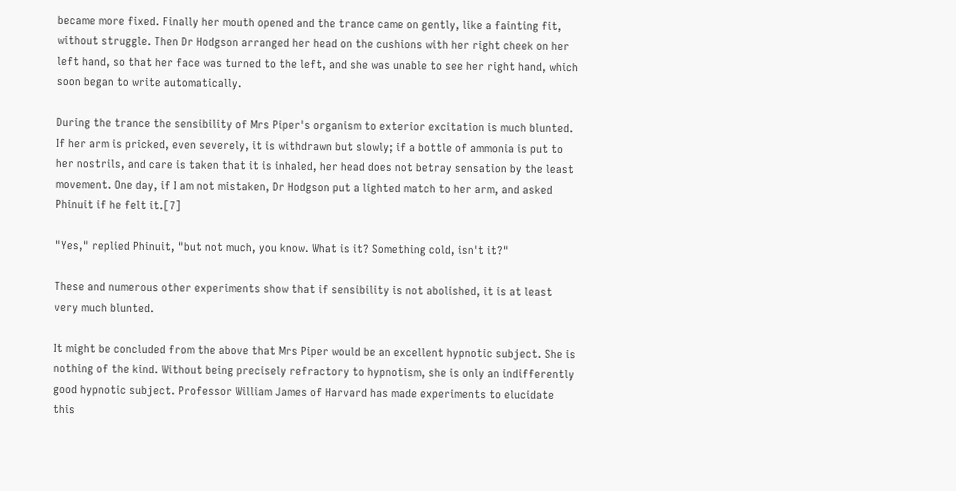became more fixed. Finally her mouth opened and the trance came on gently, like a fainting fit, without struggle. Then Dr Hodgson arranged her head on the cushions with her right cheek on her left hand, so that her face was turned to the left, and she was unable to see her right hand, which soon began to write automatically.

During the trance the sensibility of Mrs Piper's organism to exterior excitation is much blunted. If her arm is pricked, even severely, it is withdrawn but slowly; if a bottle of ammonia is put to her nostrils, and care is taken that it is inhaled, her head does not betray sensation by the least movement. One day, if I am not mistaken, Dr Hodgson put a lighted match to her arm, and asked Phinuit if he felt it.[7]

"Yes," replied Phinuit, "but not much, you know. What is it? Something cold, isn't it?"

These and numerous other experiments show that if sensibility is not abolished, it is at least very much blunted.

It might be concluded from the above that Mrs Piper would be an excellent hypnotic subject. She is nothing of the kind. Without being precisely refractory to hypnotism, she is only an indifferently good hypnotic subject. Professor William James of Harvard has made experiments to elucidate this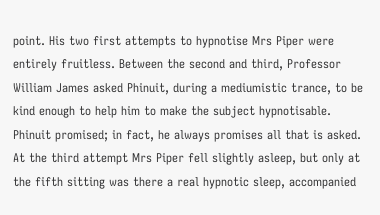point. His two first attempts to hypnotise Mrs Piper were entirely fruitless. Between the second and third, Professor William James asked Phinuit, during a mediumistic trance, to be kind enough to help him to make the subject hypnotisable. Phinuit promised; in fact, he always promises all that is asked. At the third attempt Mrs Piper fell slightly asleep, but only at the fifth sitting was there a real hypnotic sleep, accompanied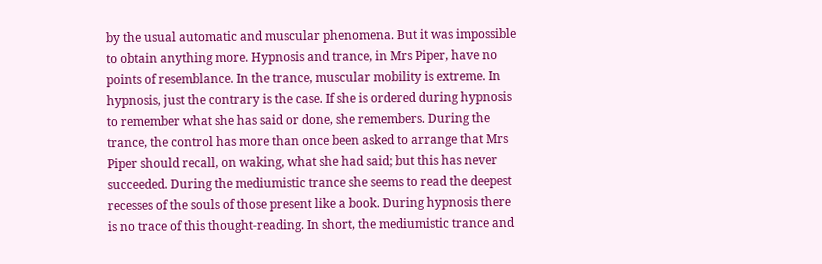by the usual automatic and muscular phenomena. But it was impossible to obtain anything more. Hypnosis and trance, in Mrs Piper, have no points of resemblance. In the trance, muscular mobility is extreme. In hypnosis, just the contrary is the case. If she is ordered during hypnosis to remember what she has said or done, she remembers. During the trance, the control has more than once been asked to arrange that Mrs Piper should recall, on waking, what she had said; but this has never succeeded. During the mediumistic trance she seems to read the deepest recesses of the souls of those present like a book. During hypnosis there is no trace of this thought-reading. In short, the mediumistic trance and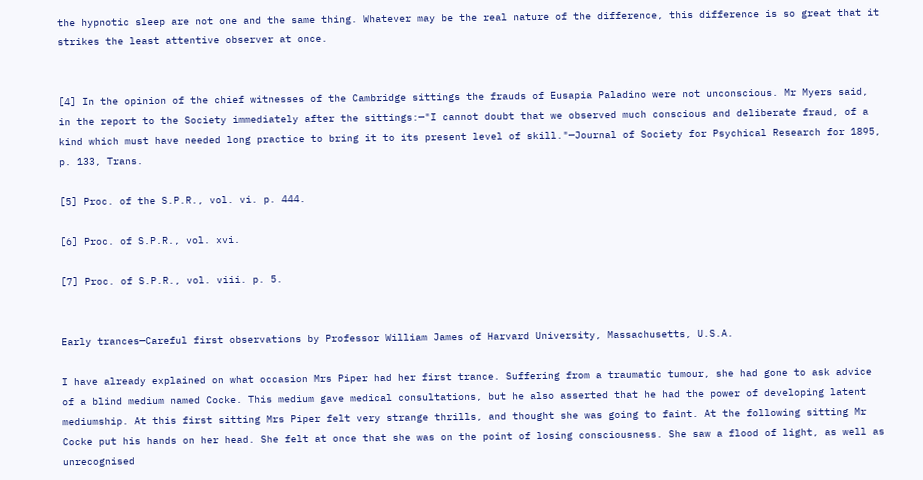the hypnotic sleep are not one and the same thing. Whatever may be the real nature of the difference, this difference is so great that it strikes the least attentive observer at once.


[4] In the opinion of the chief witnesses of the Cambridge sittings the frauds of Eusapia Paladino were not unconscious. Mr Myers said, in the report to the Society immediately after the sittings:—"I cannot doubt that we observed much conscious and deliberate fraud, of a kind which must have needed long practice to bring it to its present level of skill."—Journal of Society for Psychical Research for 1895, p. 133, Trans.

[5] Proc. of the S.P.R., vol. vi. p. 444.

[6] Proc. of S.P.R., vol. xvi.

[7] Proc. of S.P.R., vol. viii. p. 5.


Early trances—Careful first observations by Professor William James of Harvard University, Massachusetts, U.S.A.

I have already explained on what occasion Mrs Piper had her first trance. Suffering from a traumatic tumour, she had gone to ask advice of a blind medium named Cocke. This medium gave medical consultations, but he also asserted that he had the power of developing latent mediumship. At this first sitting Mrs Piper felt very strange thrills, and thought she was going to faint. At the following sitting Mr Cocke put his hands on her head. She felt at once that she was on the point of losing consciousness. She saw a flood of light, as well as unrecognised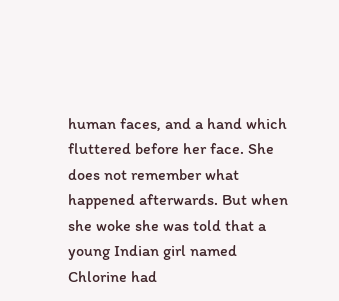human faces, and a hand which fluttered before her face. She does not remember what happened afterwards. But when she woke she was told that a young Indian girl named Chlorine had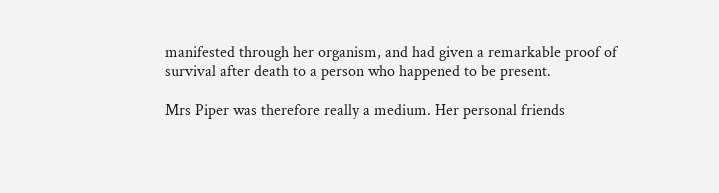manifested through her organism, and had given a remarkable proof of survival after death to a person who happened to be present.

Mrs Piper was therefore really a medium. Her personal friends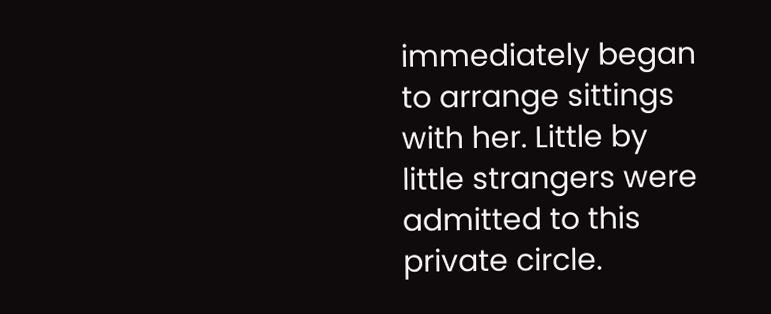immediately began to arrange sittings with her. Little by little strangers were admitted to this private circle.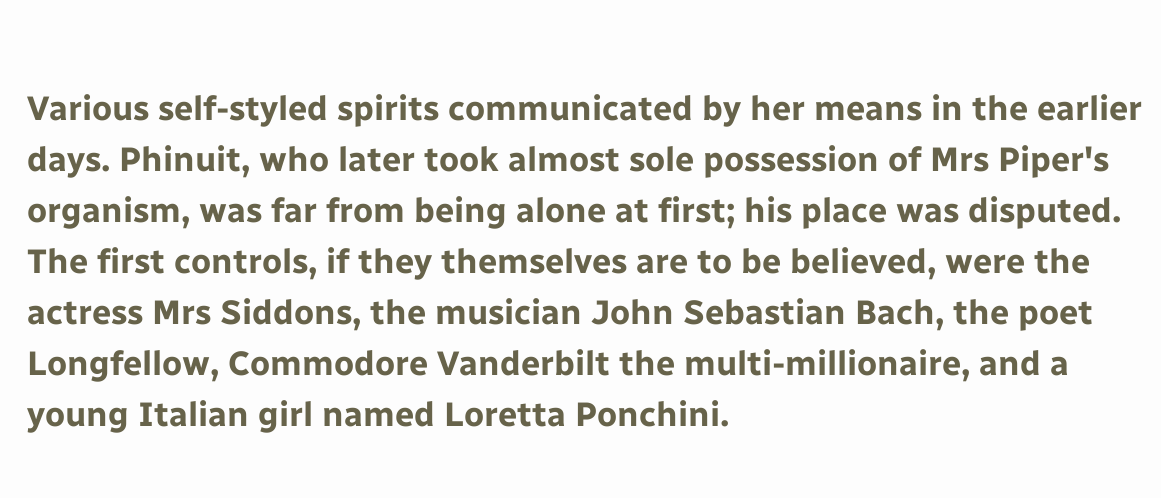Various self-styled spirits communicated by her means in the earlier days. Phinuit, who later took almost sole possession of Mrs Piper's organism, was far from being alone at first; his place was disputed. The first controls, if they themselves are to be believed, were the actress Mrs Siddons, the musician John Sebastian Bach, the poet Longfellow, Commodore Vanderbilt the multi-millionaire, and a young Italian girl named Loretta Ponchini.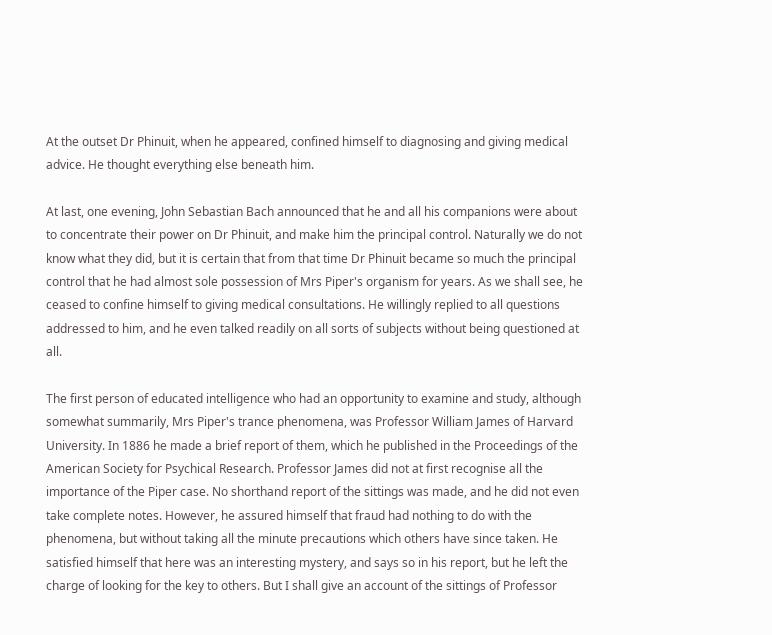At the outset Dr Phinuit, when he appeared, confined himself to diagnosing and giving medical advice. He thought everything else beneath him.

At last, one evening, John Sebastian Bach announced that he and all his companions were about to concentrate their power on Dr Phinuit, and make him the principal control. Naturally we do not know what they did, but it is certain that from that time Dr Phinuit became so much the principal control that he had almost sole possession of Mrs Piper's organism for years. As we shall see, he ceased to confine himself to giving medical consultations. He willingly replied to all questions addressed to him, and he even talked readily on all sorts of subjects without being questioned at all.

The first person of educated intelligence who had an opportunity to examine and study, although somewhat summarily, Mrs Piper's trance phenomena, was Professor William James of Harvard University. In 1886 he made a brief report of them, which he published in the Proceedings of the American Society for Psychical Research. Professor James did not at first recognise all the importance of the Piper case. No shorthand report of the sittings was made, and he did not even take complete notes. However, he assured himself that fraud had nothing to do with the phenomena, but without taking all the minute precautions which others have since taken. He satisfied himself that here was an interesting mystery, and says so in his report, but he left the charge of looking for the key to others. But I shall give an account of the sittings of Professor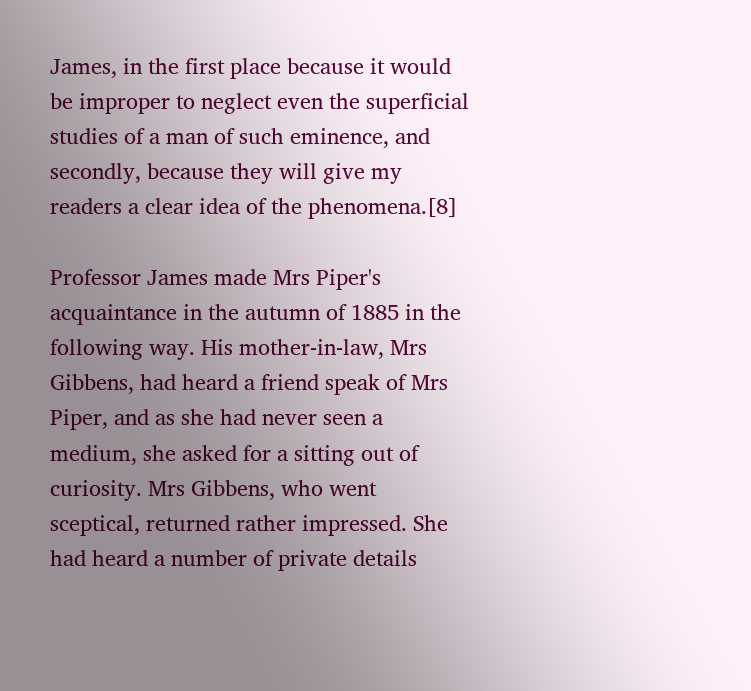James, in the first place because it would be improper to neglect even the superficial studies of a man of such eminence, and secondly, because they will give my readers a clear idea of the phenomena.[8]

Professor James made Mrs Piper's acquaintance in the autumn of 1885 in the following way. His mother-in-law, Mrs Gibbens, had heard a friend speak of Mrs Piper, and as she had never seen a medium, she asked for a sitting out of curiosity. Mrs Gibbens, who went sceptical, returned rather impressed. She had heard a number of private details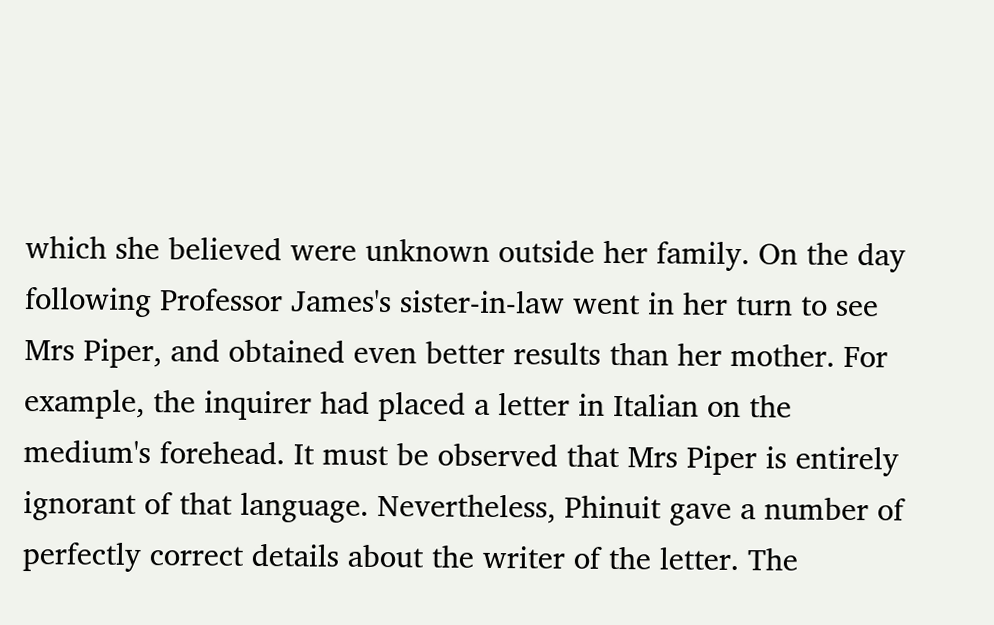which she believed were unknown outside her family. On the day following Professor James's sister-in-law went in her turn to see Mrs Piper, and obtained even better results than her mother. For example, the inquirer had placed a letter in Italian on the medium's forehead. It must be observed that Mrs Piper is entirely ignorant of that language. Nevertheless, Phinuit gave a number of perfectly correct details about the writer of the letter. The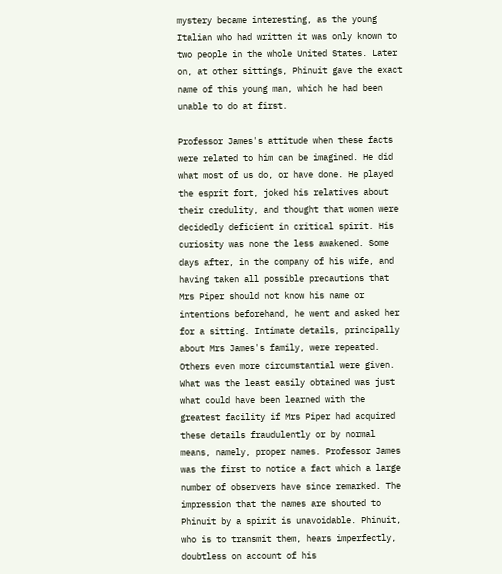mystery became interesting, as the young Italian who had written it was only known to two people in the whole United States. Later on, at other sittings, Phinuit gave the exact name of this young man, which he had been unable to do at first.

Professor James's attitude when these facts were related to him can be imagined. He did what most of us do, or have done. He played the esprit fort, joked his relatives about their credulity, and thought that women were decidedly deficient in critical spirit. His curiosity was none the less awakened. Some days after, in the company of his wife, and having taken all possible precautions that Mrs Piper should not know his name or intentions beforehand, he went and asked her for a sitting. Intimate details, principally about Mrs James's family, were repeated. Others even more circumstantial were given. What was the least easily obtained was just what could have been learned with the greatest facility if Mrs Piper had acquired these details fraudulently or by normal means, namely, proper names. Professor James was the first to notice a fact which a large number of observers have since remarked. The impression that the names are shouted to Phinuit by a spirit is unavoidable. Phinuit, who is to transmit them, hears imperfectly, doubtless on account of his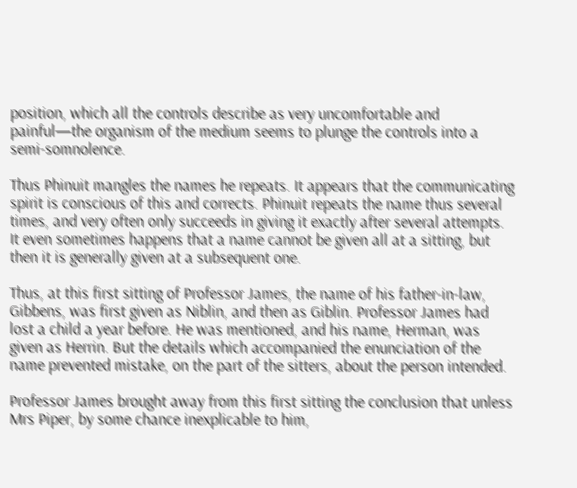position, which all the controls describe as very uncomfortable and painful—the organism of the medium seems to plunge the controls into a semi-somnolence.

Thus Phinuit mangles the names he repeats. It appears that the communicating spirit is conscious of this and corrects. Phinuit repeats the name thus several times, and very often only succeeds in giving it exactly after several attempts. It even sometimes happens that a name cannot be given all at a sitting, but then it is generally given at a subsequent one.

Thus, at this first sitting of Professor James, the name of his father-in-law, Gibbens, was first given as Niblin, and then as Giblin. Professor James had lost a child a year before. He was mentioned, and his name, Herman, was given as Herrin. But the details which accompanied the enunciation of the name prevented mistake, on the part of the sitters, about the person intended.

Professor James brought away from this first sitting the conclusion that unless Mrs Piper, by some chance inexplicable to him,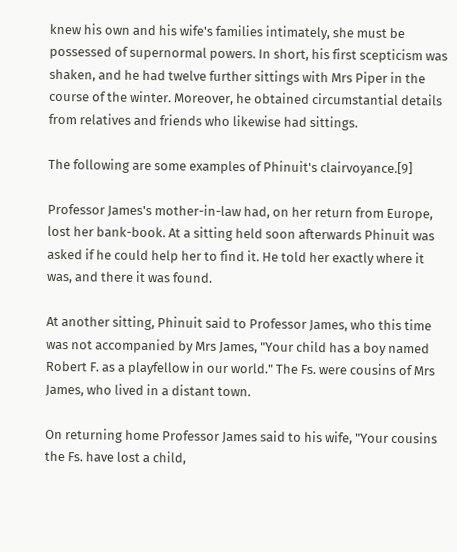knew his own and his wife's families intimately, she must be possessed of supernormal powers. In short, his first scepticism was shaken, and he had twelve further sittings with Mrs Piper in the course of the winter. Moreover, he obtained circumstantial details from relatives and friends who likewise had sittings.

The following are some examples of Phinuit's clairvoyance.[9]

Professor James's mother-in-law had, on her return from Europe, lost her bank-book. At a sitting held soon afterwards Phinuit was asked if he could help her to find it. He told her exactly where it was, and there it was found.

At another sitting, Phinuit said to Professor James, who this time was not accompanied by Mrs James, "Your child has a boy named Robert F. as a playfellow in our world." The Fs. were cousins of Mrs James, who lived in a distant town.

On returning home Professor James said to his wife, "Your cousins the Fs. have lost a child,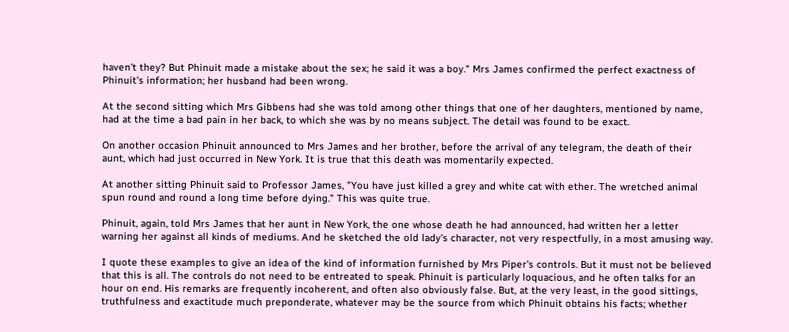haven't they? But Phinuit made a mistake about the sex; he said it was a boy." Mrs James confirmed the perfect exactness of Phinuit's information; her husband had been wrong.

At the second sitting which Mrs Gibbens had she was told among other things that one of her daughters, mentioned by name, had at the time a bad pain in her back, to which she was by no means subject. The detail was found to be exact.

On another occasion Phinuit announced to Mrs James and her brother, before the arrival of any telegram, the death of their aunt, which had just occurred in New York. It is true that this death was momentarily expected.

At another sitting Phinuit said to Professor James, "You have just killed a grey and white cat with ether. The wretched animal spun round and round a long time before dying." This was quite true.

Phinuit, again, told Mrs James that her aunt in New York, the one whose death he had announced, had written her a letter warning her against all kinds of mediums. And he sketched the old lady's character, not very respectfully, in a most amusing way.

I quote these examples to give an idea of the kind of information furnished by Mrs Piper's controls. But it must not be believed that this is all. The controls do not need to be entreated to speak. Phinuit is particularly loquacious, and he often talks for an hour on end. His remarks are frequently incoherent, and often also obviously false. But, at the very least, in the good sittings, truthfulness and exactitude much preponderate, whatever may be the source from which Phinuit obtains his facts; whether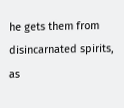he gets them from disincarnated spirits, as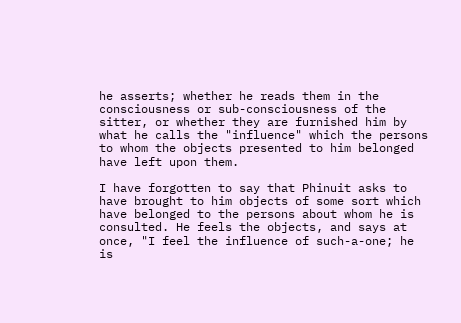he asserts; whether he reads them in the consciousness or sub-consciousness of the sitter, or whether they are furnished him by what he calls the "influence" which the persons to whom the objects presented to him belonged have left upon them.

I have forgotten to say that Phinuit asks to have brought to him objects of some sort which have belonged to the persons about whom he is consulted. He feels the objects, and says at once, "I feel the influence of such-a-one; he is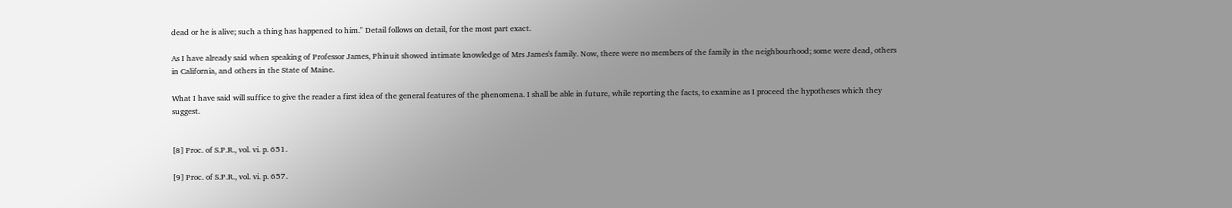dead or he is alive; such a thing has happened to him." Detail follows on detail, for the most part exact.

As I have already said when speaking of Professor James, Phinuit showed intimate knowledge of Mrs James's family. Now, there were no members of the family in the neighbourhood; some were dead, others in California, and others in the State of Maine.

What I have said will suffice to give the reader a first idea of the general features of the phenomena. I shall be able in future, while reporting the facts, to examine as I proceed the hypotheses which they suggest.


[8] Proc. of S.P.R., vol. vi. p. 651.

[9] Proc. of S.P.R., vol. vi. p. 657.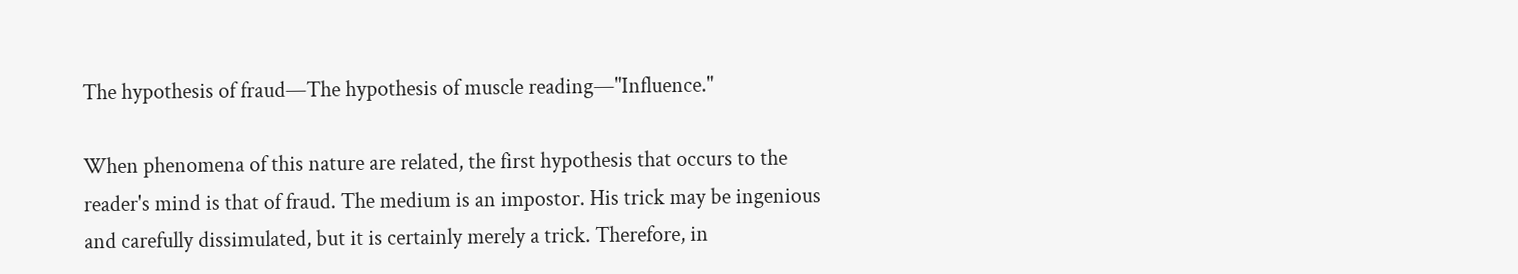The hypothesis of fraud—The hypothesis of muscle reading—"Influence."

When phenomena of this nature are related, the first hypothesis that occurs to the reader's mind is that of fraud. The medium is an impostor. His trick may be ingenious and carefully dissimulated, but it is certainly merely a trick. Therefore, in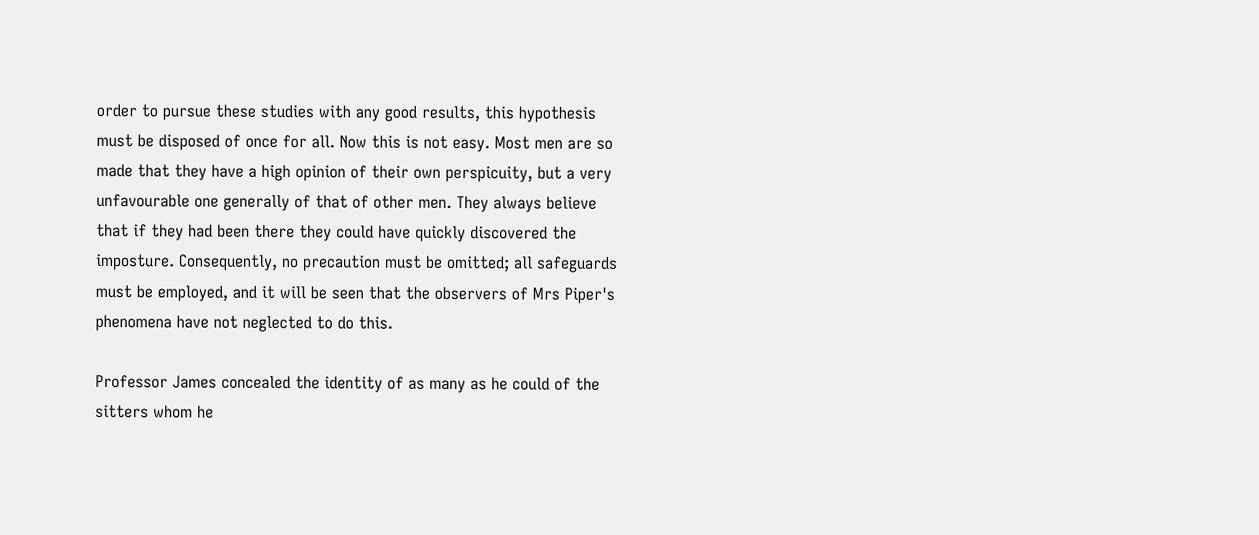order to pursue these studies with any good results, this hypothesis must be disposed of once for all. Now this is not easy. Most men are so made that they have a high opinion of their own perspicuity, but a very unfavourable one generally of that of other men. They always believe that if they had been there they could have quickly discovered the imposture. Consequently, no precaution must be omitted; all safeguards must be employed, and it will be seen that the observers of Mrs Piper's phenomena have not neglected to do this.

Professor James concealed the identity of as many as he could of the sitters whom he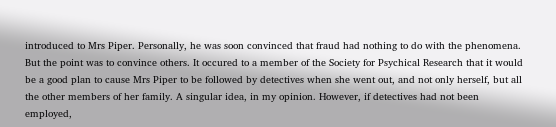introduced to Mrs Piper. Personally, he was soon convinced that fraud had nothing to do with the phenomena. But the point was to convince others. It occured to a member of the Society for Psychical Research that it would be a good plan to cause Mrs Piper to be followed by detectives when she went out, and not only herself, but all the other members of her family. A singular idea, in my opinion. However, if detectives had not been employed,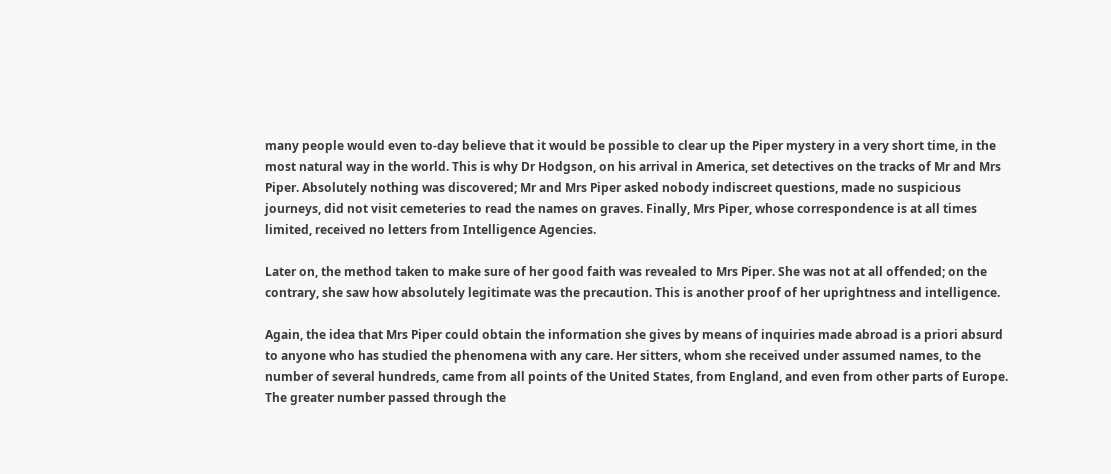many people would even to-day believe that it would be possible to clear up the Piper mystery in a very short time, in the most natural way in the world. This is why Dr Hodgson, on his arrival in America, set detectives on the tracks of Mr and Mrs Piper. Absolutely nothing was discovered; Mr and Mrs Piper asked nobody indiscreet questions, made no suspicious journeys, did not visit cemeteries to read the names on graves. Finally, Mrs Piper, whose correspondence is at all times limited, received no letters from Intelligence Agencies.

Later on, the method taken to make sure of her good faith was revealed to Mrs Piper. She was not at all offended; on the contrary, she saw how absolutely legitimate was the precaution. This is another proof of her uprightness and intelligence.

Again, the idea that Mrs Piper could obtain the information she gives by means of inquiries made abroad is a priori absurd to anyone who has studied the phenomena with any care. Her sitters, whom she received under assumed names, to the number of several hundreds, came from all points of the United States, from England, and even from other parts of Europe. The greater number passed through the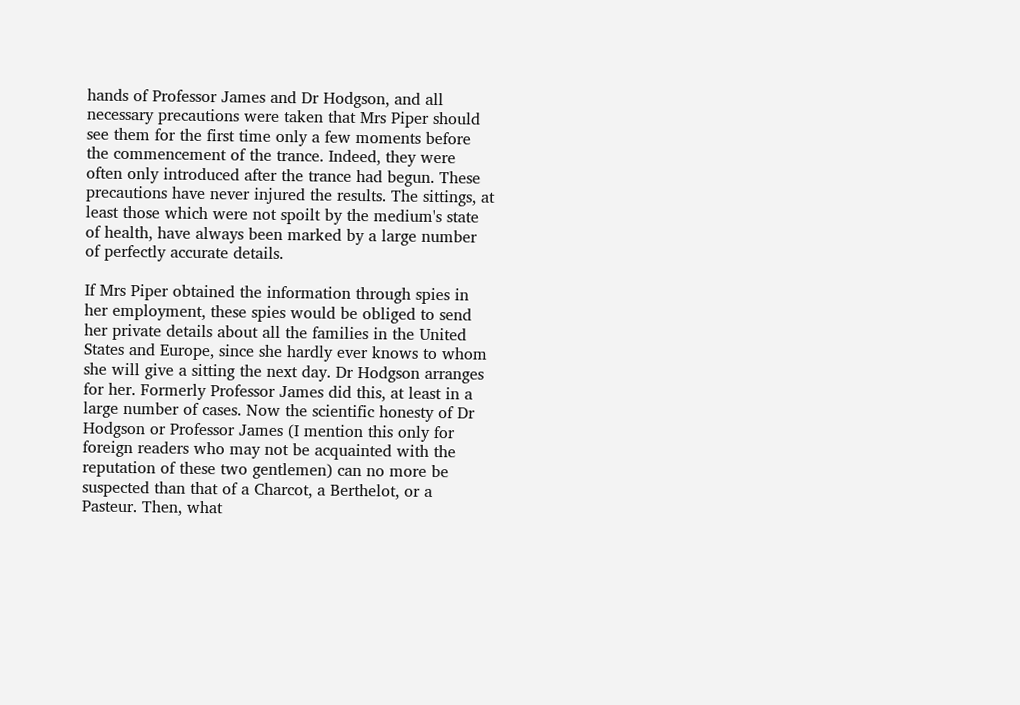hands of Professor James and Dr Hodgson, and all necessary precautions were taken that Mrs Piper should see them for the first time only a few moments before the commencement of the trance. Indeed, they were often only introduced after the trance had begun. These precautions have never injured the results. The sittings, at least those which were not spoilt by the medium's state of health, have always been marked by a large number of perfectly accurate details.

If Mrs Piper obtained the information through spies in her employment, these spies would be obliged to send her private details about all the families in the United States and Europe, since she hardly ever knows to whom she will give a sitting the next day. Dr Hodgson arranges for her. Formerly Professor James did this, at least in a large number of cases. Now the scientific honesty of Dr Hodgson or Professor James (I mention this only for foreign readers who may not be acquainted with the reputation of these two gentlemen) can no more be suspected than that of a Charcot, a Berthelot, or a Pasteur. Then, what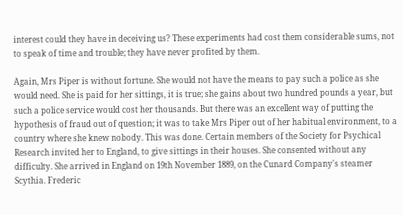interest could they have in deceiving us? These experiments had cost them considerable sums, not to speak of time and trouble; they have never profited by them.

Again, Mrs Piper is without fortune. She would not have the means to pay such a police as she would need. She is paid for her sittings, it is true; she gains about two hundred pounds a year, but such a police service would cost her thousands. But there was an excellent way of putting the hypothesis of fraud out of question; it was to take Mrs Piper out of her habitual environment, to a country where she knew nobody. This was done. Certain members of the Society for Psychical Research invited her to England, to give sittings in their houses. She consented without any difficulty. She arrived in England on 19th November 1889, on the Cunard Company's steamer Scythia. Frederic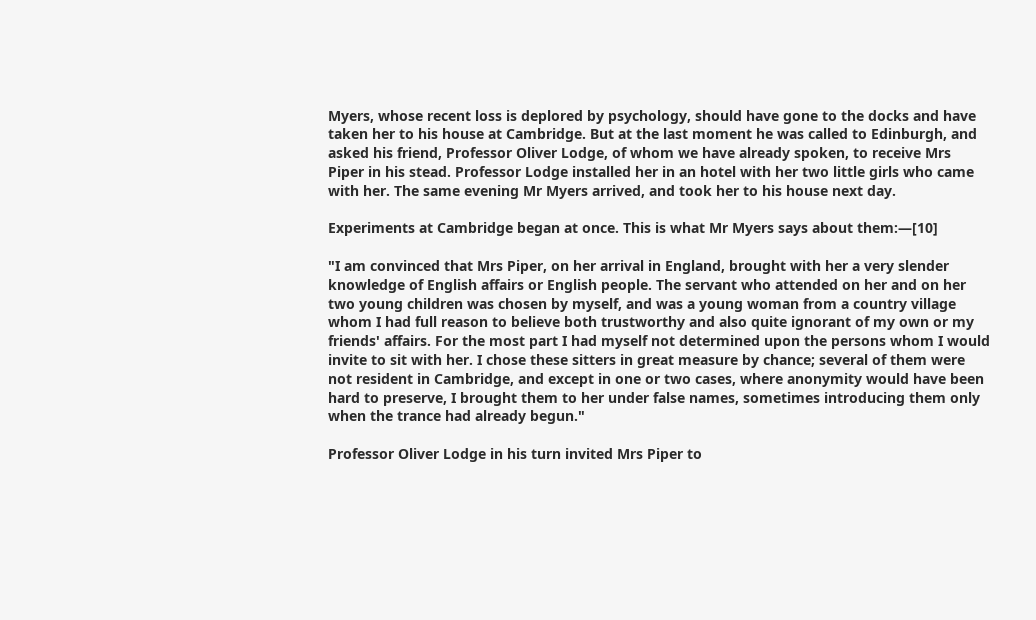Myers, whose recent loss is deplored by psychology, should have gone to the docks and have taken her to his house at Cambridge. But at the last moment he was called to Edinburgh, and asked his friend, Professor Oliver Lodge, of whom we have already spoken, to receive Mrs Piper in his stead. Professor Lodge installed her in an hotel with her two little girls who came with her. The same evening Mr Myers arrived, and took her to his house next day.

Experiments at Cambridge began at once. This is what Mr Myers says about them:—[10]

"I am convinced that Mrs Piper, on her arrival in England, brought with her a very slender knowledge of English affairs or English people. The servant who attended on her and on her two young children was chosen by myself, and was a young woman from a country village whom I had full reason to believe both trustworthy and also quite ignorant of my own or my friends' affairs. For the most part I had myself not determined upon the persons whom I would invite to sit with her. I chose these sitters in great measure by chance; several of them were not resident in Cambridge, and except in one or two cases, where anonymity would have been hard to preserve, I brought them to her under false names, sometimes introducing them only when the trance had already begun."

Professor Oliver Lodge in his turn invited Mrs Piper to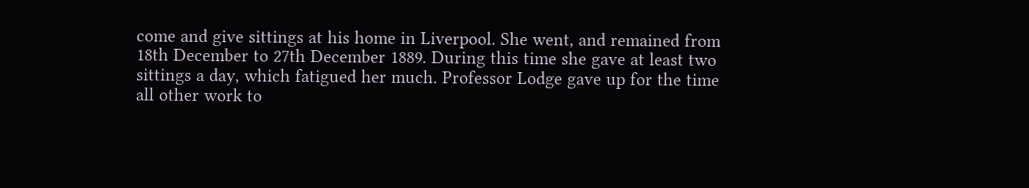come and give sittings at his home in Liverpool. She went, and remained from 18th December to 27th December 1889. During this time she gave at least two sittings a day, which fatigued her much. Professor Lodge gave up for the time all other work to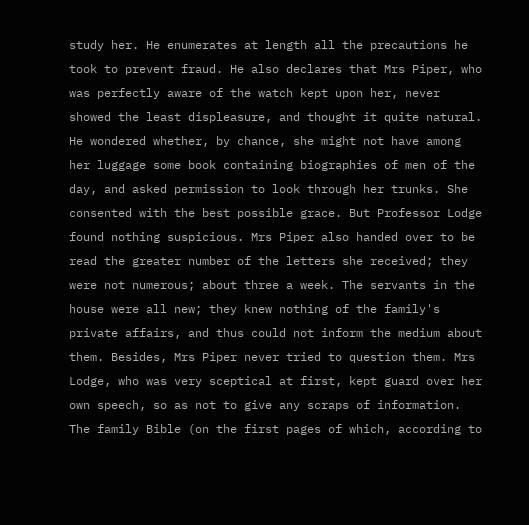study her. He enumerates at length all the precautions he took to prevent fraud. He also declares that Mrs Piper, who was perfectly aware of the watch kept upon her, never showed the least displeasure, and thought it quite natural. He wondered whether, by chance, she might not have among her luggage some book containing biographies of men of the day, and asked permission to look through her trunks. She consented with the best possible grace. But Professor Lodge found nothing suspicious. Mrs Piper also handed over to be read the greater number of the letters she received; they were not numerous; about three a week. The servants in the house were all new; they knew nothing of the family's private affairs, and thus could not inform the medium about them. Besides, Mrs Piper never tried to question them. Mrs Lodge, who was very sceptical at first, kept guard over her own speech, so as not to give any scraps of information. The family Bible (on the first pages of which, according to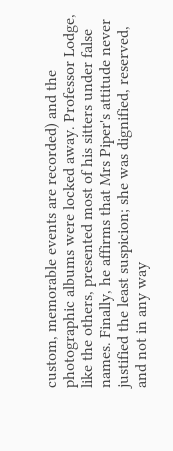custom, memorable events are recorded) and the photographic albums were locked away. Professor Lodge, like the others, presented most of his sitters under false names. Finally, he affirms that Mrs Piper's attitude never justified the least suspicion; she was dignified, reserved, and not in any way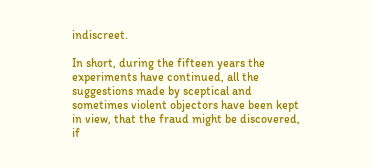indiscreet.

In short, during the fifteen years the experiments have continued, all the suggestions made by sceptical and sometimes violent objectors have been kept in view, that the fraud might be discovered, if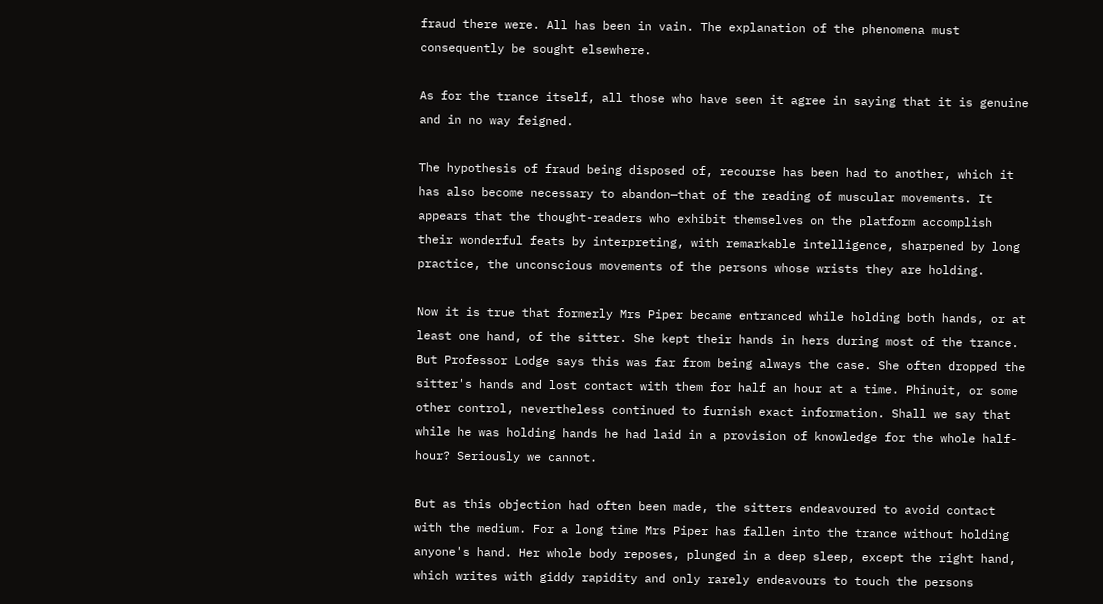fraud there were. All has been in vain. The explanation of the phenomena must consequently be sought elsewhere.

As for the trance itself, all those who have seen it agree in saying that it is genuine and in no way feigned.

The hypothesis of fraud being disposed of, recourse has been had to another, which it has also become necessary to abandon—that of the reading of muscular movements. It appears that the thought-readers who exhibit themselves on the platform accomplish their wonderful feats by interpreting, with remarkable intelligence, sharpened by long practice, the unconscious movements of the persons whose wrists they are holding.

Now it is true that formerly Mrs Piper became entranced while holding both hands, or at least one hand, of the sitter. She kept their hands in hers during most of the trance. But Professor Lodge says this was far from being always the case. She often dropped the sitter's hands and lost contact with them for half an hour at a time. Phinuit, or some other control, nevertheless continued to furnish exact information. Shall we say that while he was holding hands he had laid in a provision of knowledge for the whole half-hour? Seriously we cannot.

But as this objection had often been made, the sitters endeavoured to avoid contact with the medium. For a long time Mrs Piper has fallen into the trance without holding anyone's hand. Her whole body reposes, plunged in a deep sleep, except the right hand, which writes with giddy rapidity and only rarely endeavours to touch the persons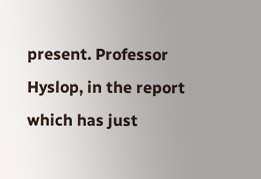present. Professor Hyslop, in the report which has just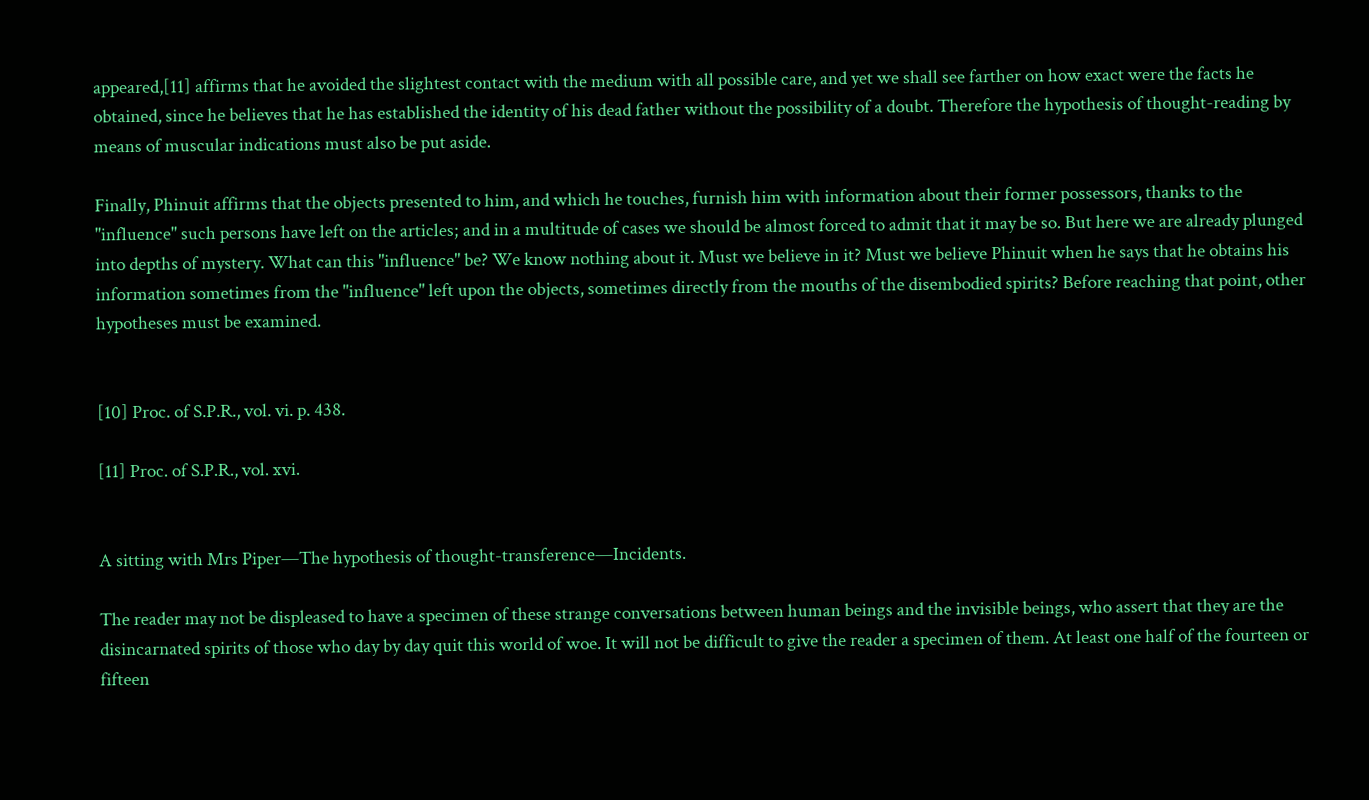appeared,[11] affirms that he avoided the slightest contact with the medium with all possible care, and yet we shall see farther on how exact were the facts he obtained, since he believes that he has established the identity of his dead father without the possibility of a doubt. Therefore the hypothesis of thought-reading by means of muscular indications must also be put aside.

Finally, Phinuit affirms that the objects presented to him, and which he touches, furnish him with information about their former possessors, thanks to the "influence" such persons have left on the articles; and in a multitude of cases we should be almost forced to admit that it may be so. But here we are already plunged into depths of mystery. What can this "influence" be? We know nothing about it. Must we believe in it? Must we believe Phinuit when he says that he obtains his information sometimes from the "influence" left upon the objects, sometimes directly from the mouths of the disembodied spirits? Before reaching that point, other hypotheses must be examined.


[10] Proc. of S.P.R., vol. vi. p. 438.

[11] Proc. of S.P.R., vol. xvi.


A sitting with Mrs Piper—The hypothesis of thought-transference—Incidents.

The reader may not be displeased to have a specimen of these strange conversations between human beings and the invisible beings, who assert that they are the disincarnated spirits of those who day by day quit this world of woe. It will not be difficult to give the reader a specimen of them. At least one half of the fourteen or fifteen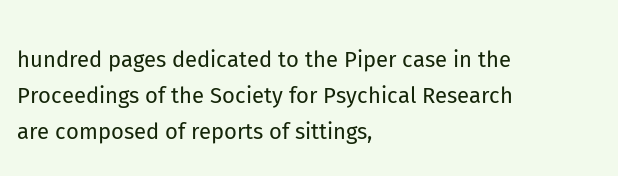hundred pages dedicated to the Piper case in the Proceedings of the Society for Psychical Research are composed of reports of sittings,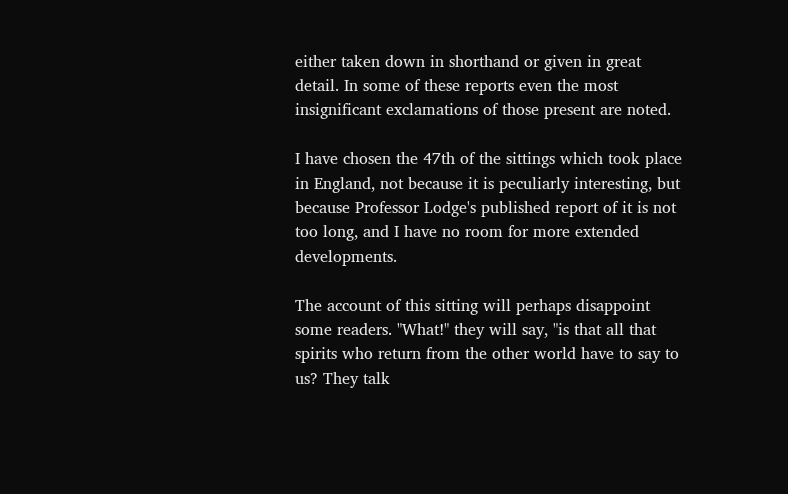either taken down in shorthand or given in great detail. In some of these reports even the most insignificant exclamations of those present are noted.

I have chosen the 47th of the sittings which took place in England, not because it is peculiarly interesting, but because Professor Lodge's published report of it is not too long, and I have no room for more extended developments.

The account of this sitting will perhaps disappoint some readers. "What!" they will say, "is that all that spirits who return from the other world have to say to us? They talk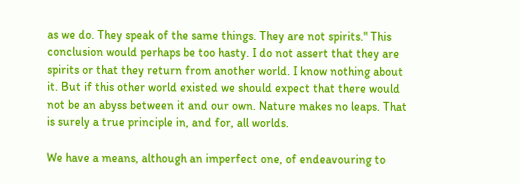as we do. They speak of the same things. They are not spirits." This conclusion would perhaps be too hasty. I do not assert that they are spirits or that they return from another world. I know nothing about it. But if this other world existed we should expect that there would not be an abyss between it and our own. Nature makes no leaps. That is surely a true principle in, and for, all worlds.

We have a means, although an imperfect one, of endeavouring to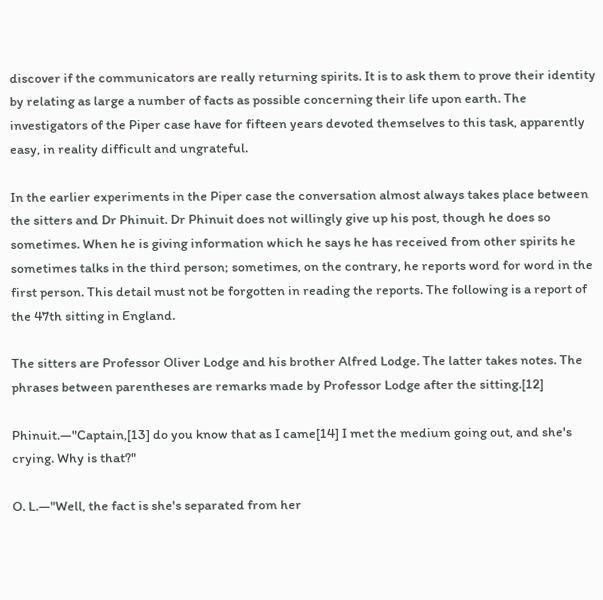discover if the communicators are really returning spirits. It is to ask them to prove their identity by relating as large a number of facts as possible concerning their life upon earth. The investigators of the Piper case have for fifteen years devoted themselves to this task, apparently easy, in reality difficult and ungrateful.

In the earlier experiments in the Piper case the conversation almost always takes place between the sitters and Dr Phinuit. Dr Phinuit does not willingly give up his post, though he does so sometimes. When he is giving information which he says he has received from other spirits he sometimes talks in the third person; sometimes, on the contrary, he reports word for word in the first person. This detail must not be forgotten in reading the reports. The following is a report of the 47th sitting in England.

The sitters are Professor Oliver Lodge and his brother Alfred Lodge. The latter takes notes. The phrases between parentheses are remarks made by Professor Lodge after the sitting.[12]

Phinuit.—"Captain,[13] do you know that as I came[14] I met the medium going out, and she's crying. Why is that?"

O. L.—"Well, the fact is she's separated from her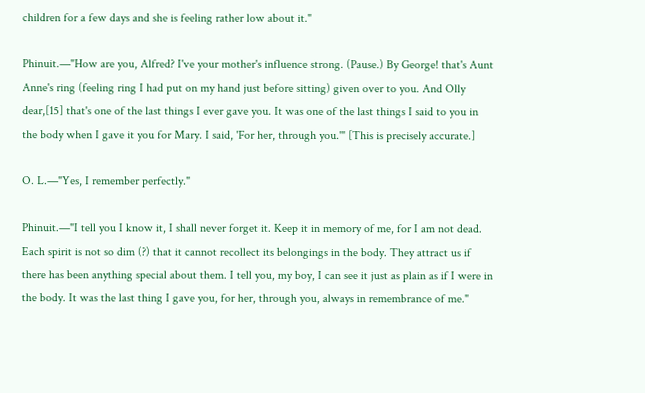children for a few days and she is feeling rather low about it."

Phinuit.—"How are you, Alfred? I've your mother's influence strong. (Pause.) By George! that's Aunt Anne's ring (feeling ring I had put on my hand just before sitting) given over to you. And Olly dear,[15] that's one of the last things I ever gave you. It was one of the last things I said to you in the body when I gave it you for Mary. I said, 'For her, through you.'" [This is precisely accurate.]

O. L.—"Yes, I remember perfectly."

Phinuit.—"I tell you I know it, I shall never forget it. Keep it in memory of me, for I am not dead. Each spirit is not so dim (?) that it cannot recollect its belongings in the body. They attract us if there has been anything special about them. I tell you, my boy, I can see it just as plain as if I were in the body. It was the last thing I gave you, for her, through you, always in remembrance of me."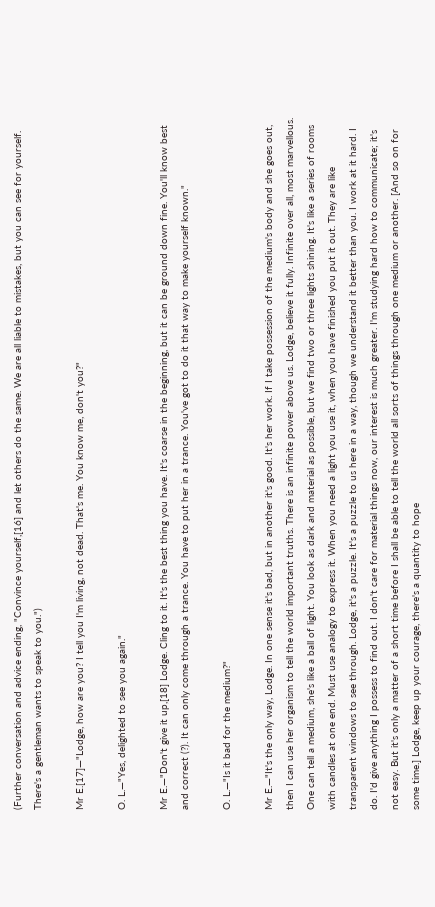(Further conversation and advice ending, "Convince yourself,[16] and let others do the same. We are all liable to mistakes, but you can see for yourself. There's a gentleman wants to speak to you.")

Mr E.[17]—"Lodge, how are you? I tell you I'm living, not dead. That's me. You know me, don't you?"

O. L.—"Yes, delighted to see you again."

Mr E.—"Don't give it up,[18] Lodge. Cling to it. It's the best thing you have. It's coarse in the beginning, but it can be ground down fine. You'll know best and correct (?). It can only come through a trance. You have to put her in a trance. You've got to do it that way to make yourself known."

O. L.—"Is it bad for the medium?"

Mr E.—"It's the only way, Lodge. In one sense it's bad, but in another it's good. It's her work. If I take possession of the medium's body and she goes out, then I can use her organism to tell the world important truths. There is an infinite power above us. Lodge, believe it fully. Infinite over all, most marvellous. One can tell a medium, she's like a ball of light. You look as dark and material as possible, but we find two or three lights shining. It's like a series of rooms with candles at one end. Must use analogy to express it. When you need a light you use it, when you have finished you put it out. They are like transparent windows to see through. Lodge, it's a puzzle. It's a puzzle to us here in a way, though we understand it better than you. I work at it hard. I do. I'd give anything I possess to find out. I don't care for material things now, our interest is much greater. I'm studying hard how to communicate; it's not easy. But it's only a matter of a short time before I shall be able to tell the world all sorts of things through one medium or another. [And so on for some time.] Lodge, keep up your courage, there's a quantity to hope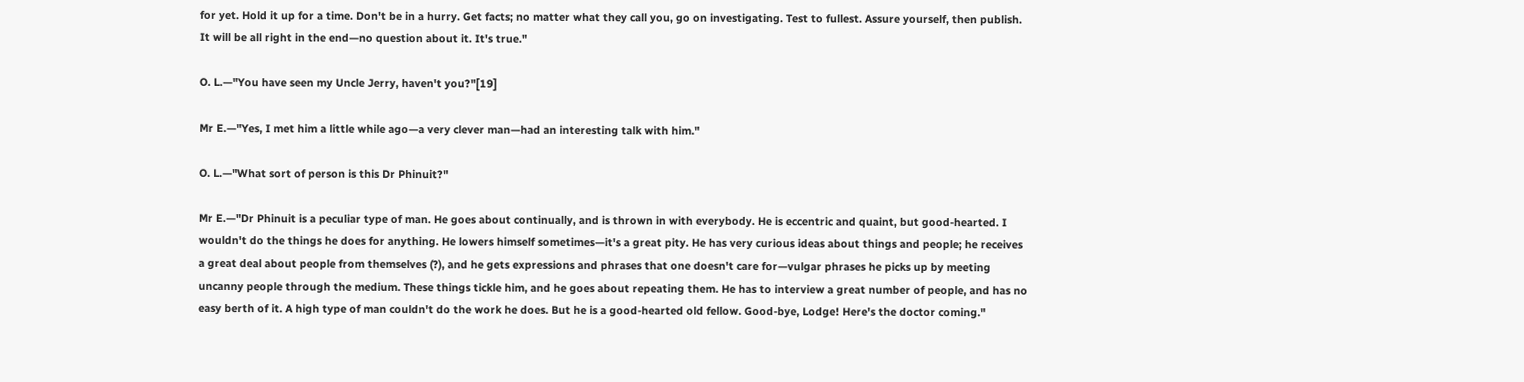for yet. Hold it up for a time. Don't be in a hurry. Get facts; no matter what they call you, go on investigating. Test to fullest. Assure yourself, then publish. It will be all right in the end—no question about it. It's true."

O. L.—"You have seen my Uncle Jerry, haven't you?"[19]

Mr E.—"Yes, I met him a little while ago—a very clever man—had an interesting talk with him."

O. L.—"What sort of person is this Dr Phinuit?"

Mr E.—"Dr Phinuit is a peculiar type of man. He goes about continually, and is thrown in with everybody. He is eccentric and quaint, but good-hearted. I wouldn't do the things he does for anything. He lowers himself sometimes—it's a great pity. He has very curious ideas about things and people; he receives a great deal about people from themselves (?), and he gets expressions and phrases that one doesn't care for—vulgar phrases he picks up by meeting uncanny people through the medium. These things tickle him, and he goes about repeating them. He has to interview a great number of people, and has no easy berth of it. A high type of man couldn't do the work he does. But he is a good-hearted old fellow. Good-bye, Lodge! Here's the doctor coming."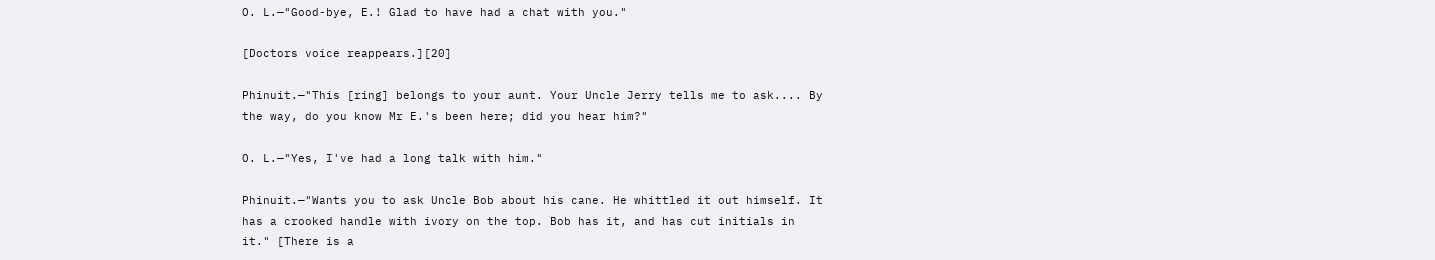O. L.—"Good-bye, E.! Glad to have had a chat with you."

[Doctors voice reappears.][20]

Phinuit.—"This [ring] belongs to your aunt. Your Uncle Jerry tells me to ask.... By the way, do you know Mr E.'s been here; did you hear him?"

O. L.—"Yes, I've had a long talk with him."

Phinuit.—"Wants you to ask Uncle Bob about his cane. He whittled it out himself. It has a crooked handle with ivory on the top. Bob has it, and has cut initials in it." [There is a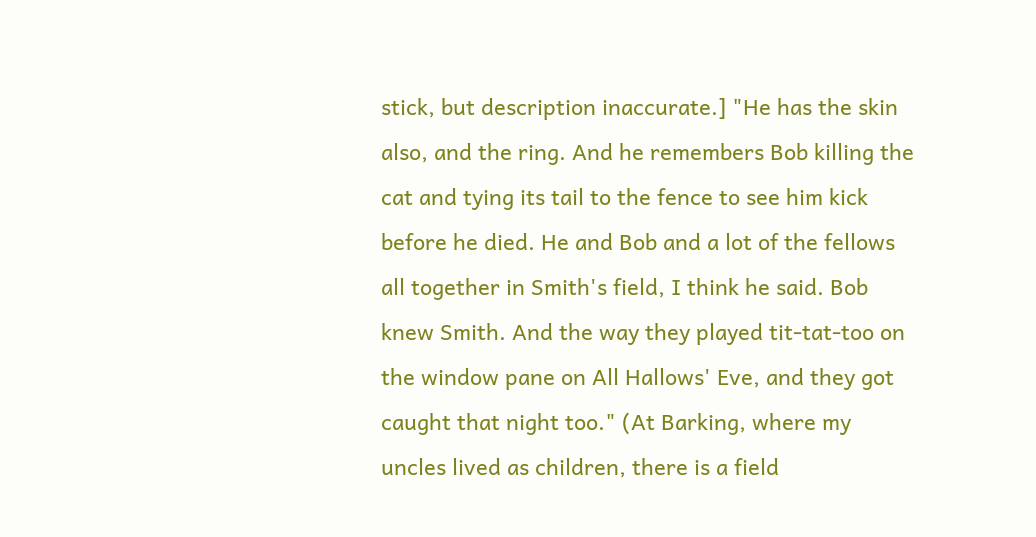stick, but description inaccurate.] "He has the skin also, and the ring. And he remembers Bob killing the cat and tying its tail to the fence to see him kick before he died. He and Bob and a lot of the fellows all together in Smith's field, I think he said. Bob knew Smith. And the way they played tit-tat-too on the window pane on All Hallows' Eve, and they got caught that night too." (At Barking, where my uncles lived as children, there is a field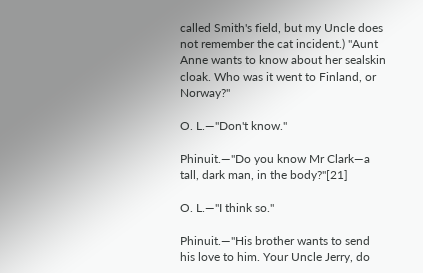called Smith's field, but my Uncle does not remember the cat incident.) "Aunt Anne wants to know about her sealskin cloak. Who was it went to Finland, or Norway?"

O. L.—"Don't know."

Phinuit.—"Do you know Mr Clark—a tall, dark man, in the body?"[21]

O. L.—"I think so."

Phinuit.—"His brother wants to send his love to him. Your Uncle Jerry, do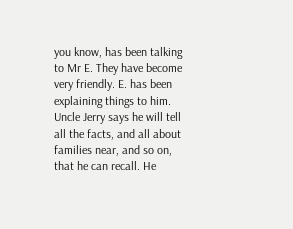you know, has been talking to Mr E. They have become very friendly. E. has been explaining things to him. Uncle Jerry says he will tell all the facts, and all about families near, and so on, that he can recall. He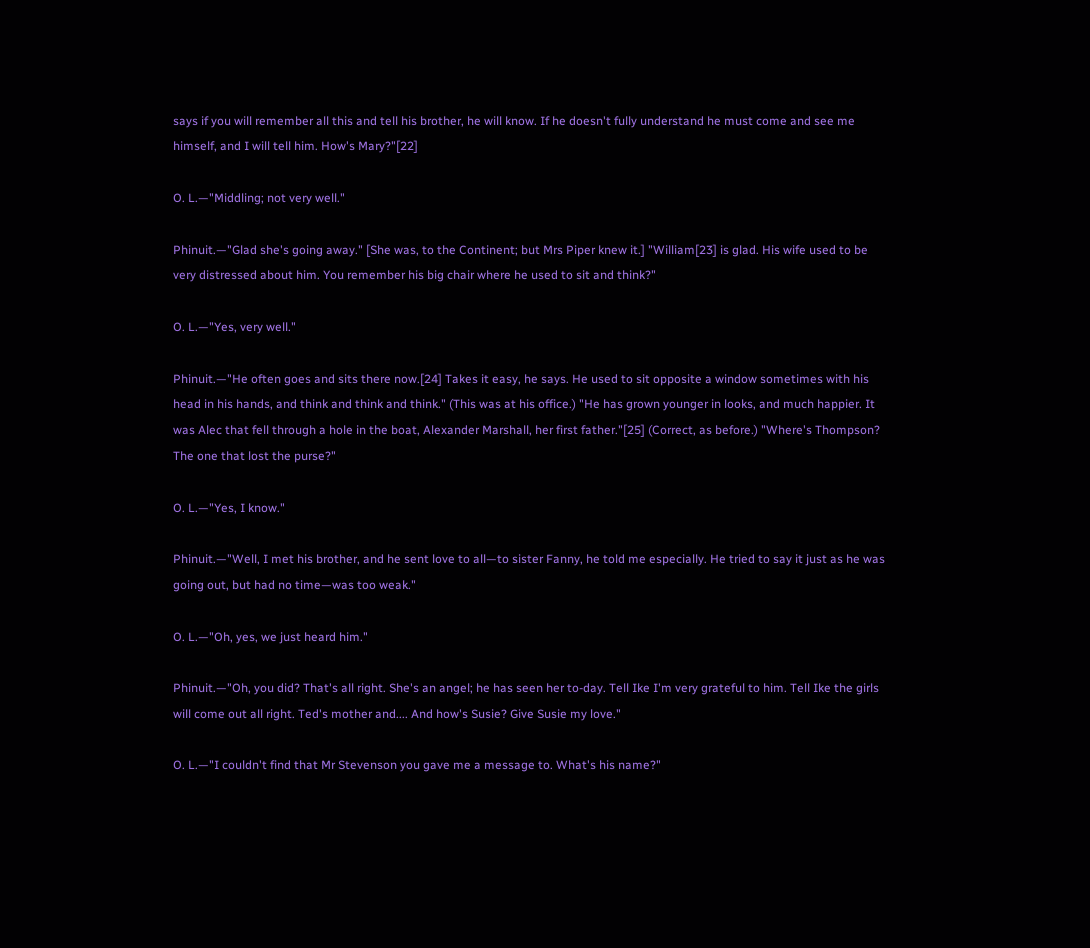says if you will remember all this and tell his brother, he will know. If he doesn't fully understand he must come and see me himself, and I will tell him. How's Mary?"[22]

O. L.—"Middling; not very well."

Phinuit.—"Glad she's going away." [She was, to the Continent; but Mrs Piper knew it.] "William[23] is glad. His wife used to be very distressed about him. You remember his big chair where he used to sit and think?"

O. L.—"Yes, very well."

Phinuit.—"He often goes and sits there now.[24] Takes it easy, he says. He used to sit opposite a window sometimes with his head in his hands, and think and think and think." (This was at his office.) "He has grown younger in looks, and much happier. It was Alec that fell through a hole in the boat, Alexander Marshall, her first father."[25] (Correct, as before.) "Where's Thompson? The one that lost the purse?"

O. L.—"Yes, I know."

Phinuit.—"Well, I met his brother, and he sent love to all—to sister Fanny, he told me especially. He tried to say it just as he was going out, but had no time—was too weak."

O. L.—"Oh, yes, we just heard him."

Phinuit.—"Oh, you did? That's all right. She's an angel; he has seen her to-day. Tell Ike I'm very grateful to him. Tell Ike the girls will come out all right. Ted's mother and.... And how's Susie? Give Susie my love."

O. L.—"I couldn't find that Mr Stevenson you gave me a message to. What's his name?"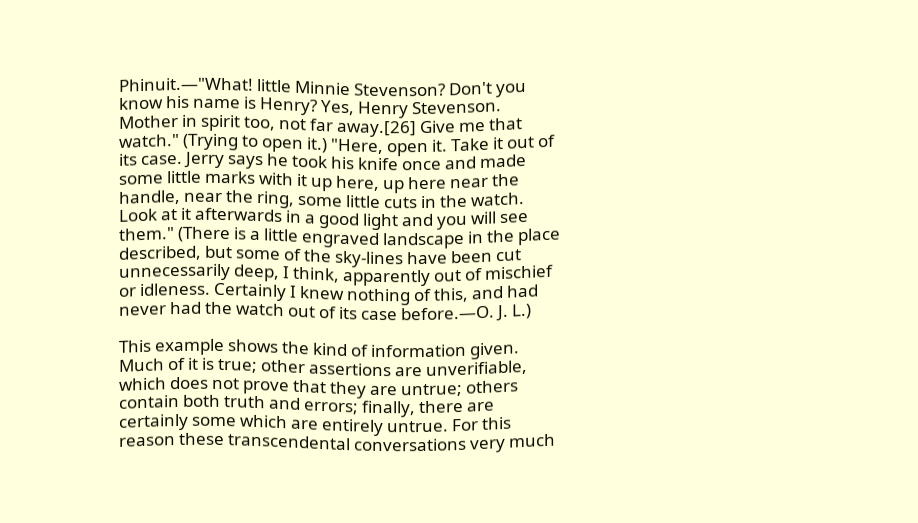Phinuit.—"What! little Minnie Stevenson? Don't you know his name is Henry? Yes, Henry Stevenson. Mother in spirit too, not far away.[26] Give me that watch." (Trying to open it.) "Here, open it. Take it out of its case. Jerry says he took his knife once and made some little marks with it up here, up here near the handle, near the ring, some little cuts in the watch. Look at it afterwards in a good light and you will see them." (There is a little engraved landscape in the place described, but some of the sky-lines have been cut unnecessarily deep, I think, apparently out of mischief or idleness. Certainly I knew nothing of this, and had never had the watch out of its case before.—O. J. L.)

This example shows the kind of information given. Much of it is true; other assertions are unverifiable, which does not prove that they are untrue; others contain both truth and errors; finally, there are certainly some which are entirely untrue. For this reason these transcendental conversations very much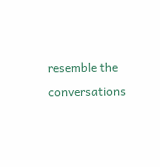resemble the conversations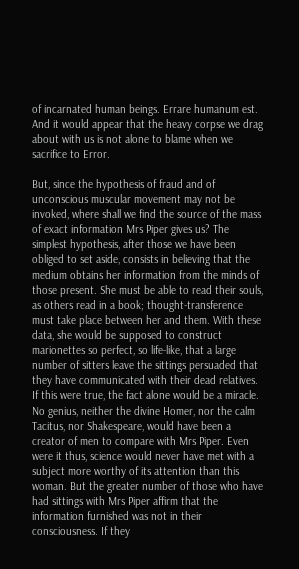of incarnated human beings. Errare humanum est. And it would appear that the heavy corpse we drag about with us is not alone to blame when we sacrifice to Error.

But, since the hypothesis of fraud and of unconscious muscular movement may not be invoked, where shall we find the source of the mass of exact information Mrs Piper gives us? The simplest hypothesis, after those we have been obliged to set aside, consists in believing that the medium obtains her information from the minds of those present. She must be able to read their souls, as others read in a book; thought-transference must take place between her and them. With these data, she would be supposed to construct marionettes so perfect, so life-like, that a large number of sitters leave the sittings persuaded that they have communicated with their dead relatives. If this were true, the fact alone would be a miracle. No genius, neither the divine Homer, nor the calm Tacitus, nor Shakespeare, would have been a creator of men to compare with Mrs Piper. Even were it thus, science would never have met with a subject more worthy of its attention than this woman. But the greater number of those who have had sittings with Mrs Piper affirm that the information furnished was not in their consciousness. If they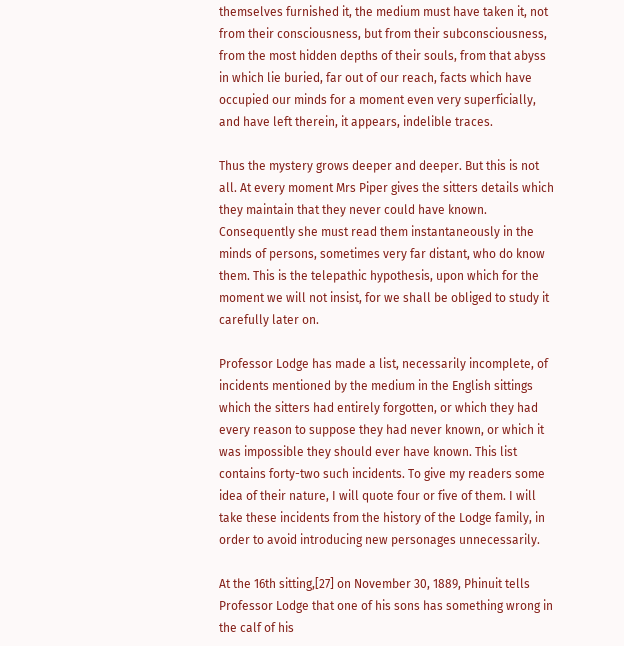themselves furnished it, the medium must have taken it, not from their consciousness, but from their subconsciousness, from the most hidden depths of their souls, from that abyss in which lie buried, far out of our reach, facts which have occupied our minds for a moment even very superficially, and have left therein, it appears, indelible traces.

Thus the mystery grows deeper and deeper. But this is not all. At every moment Mrs Piper gives the sitters details which they maintain that they never could have known. Consequently she must read them instantaneously in the minds of persons, sometimes very far distant, who do know them. This is the telepathic hypothesis, upon which for the moment we will not insist, for we shall be obliged to study it carefully later on.

Professor Lodge has made a list, necessarily incomplete, of incidents mentioned by the medium in the English sittings which the sitters had entirely forgotten, or which they had every reason to suppose they had never known, or which it was impossible they should ever have known. This list contains forty-two such incidents. To give my readers some idea of their nature, I will quote four or five of them. I will take these incidents from the history of the Lodge family, in order to avoid introducing new personages unnecessarily.

At the 16th sitting,[27] on November 30, 1889, Phinuit tells Professor Lodge that one of his sons has something wrong in the calf of his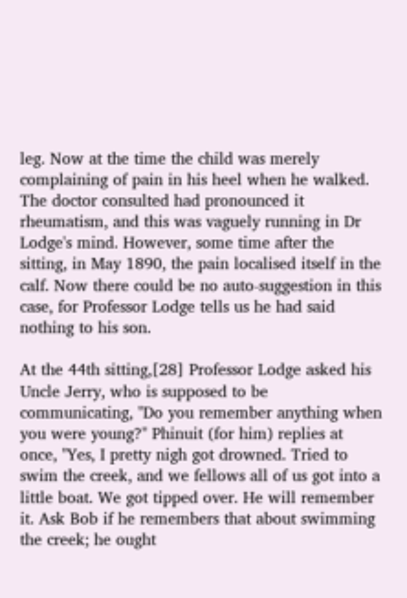leg. Now at the time the child was merely complaining of pain in his heel when he walked. The doctor consulted had pronounced it rheumatism, and this was vaguely running in Dr Lodge's mind. However, some time after the sitting, in May 1890, the pain localised itself in the calf. Now there could be no auto-suggestion in this case, for Professor Lodge tells us he had said nothing to his son.

At the 44th sitting,[28] Professor Lodge asked his Uncle Jerry, who is supposed to be communicating, "Do you remember anything when you were young?" Phinuit (for him) replies at once, "Yes, I pretty nigh got drowned. Tried to swim the creek, and we fellows all of us got into a little boat. We got tipped over. He will remember it. Ask Bob if he remembers that about swimming the creek; he ought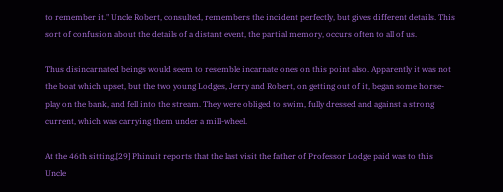to remember it." Uncle Robert, consulted, remembers the incident perfectly, but gives different details. This sort of confusion about the details of a distant event, the partial memory, occurs often to all of us.

Thus disincarnated beings would seem to resemble incarnate ones on this point also. Apparently it was not the boat which upset, but the two young Lodges, Jerry and Robert, on getting out of it, began some horse-play on the bank, and fell into the stream. They were obliged to swim, fully dressed and against a strong current, which was carrying them under a mill-wheel.

At the 46th sitting,[29] Phinuit reports that the last visit the father of Professor Lodge paid was to this Uncle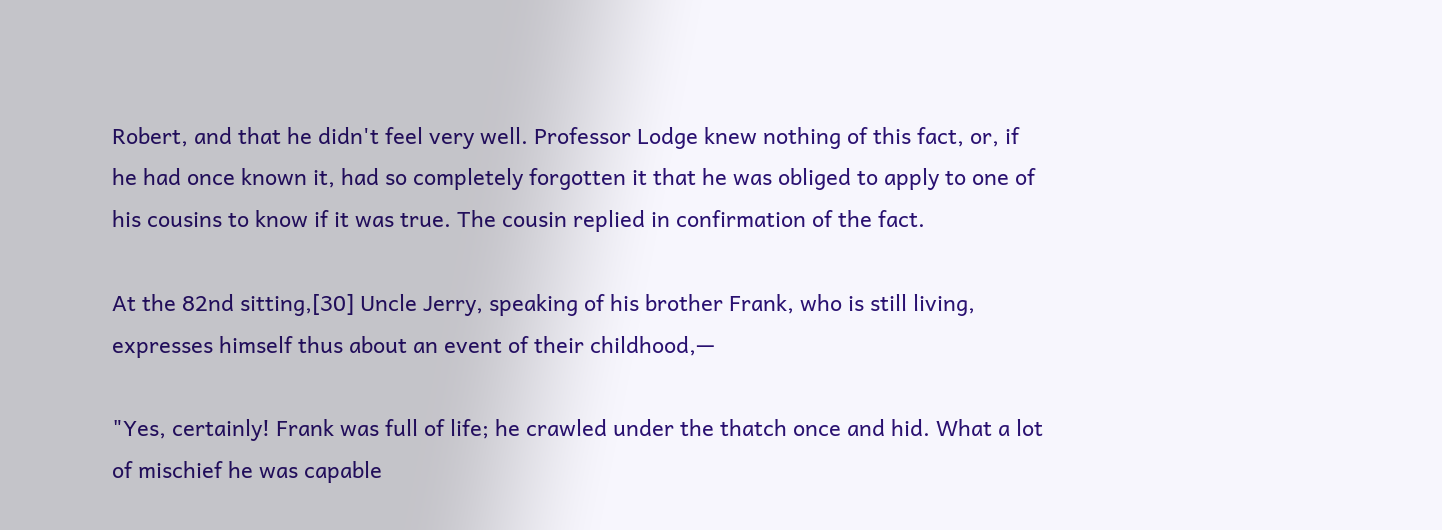Robert, and that he didn't feel very well. Professor Lodge knew nothing of this fact, or, if he had once known it, had so completely forgotten it that he was obliged to apply to one of his cousins to know if it was true. The cousin replied in confirmation of the fact.

At the 82nd sitting,[30] Uncle Jerry, speaking of his brother Frank, who is still living, expresses himself thus about an event of their childhood,—

"Yes, certainly! Frank was full of life; he crawled under the thatch once and hid. What a lot of mischief he was capable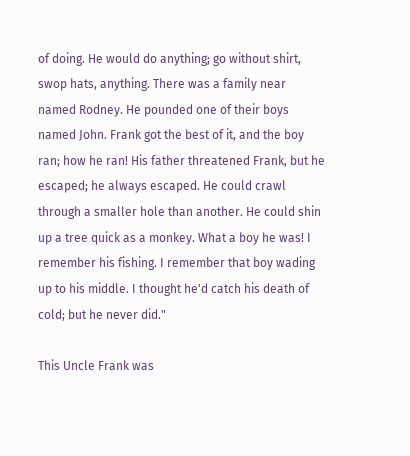of doing. He would do anything; go without shirt, swop hats, anything. There was a family near named Rodney. He pounded one of their boys named John. Frank got the best of it, and the boy ran; how he ran! His father threatened Frank, but he escaped; he always escaped. He could crawl through a smaller hole than another. He could shin up a tree quick as a monkey. What a boy he was! I remember his fishing. I remember that boy wading up to his middle. I thought he'd catch his death of cold; but he never did."

This Uncle Frank was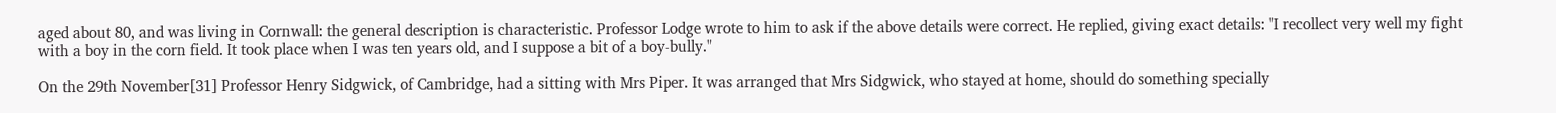aged about 80, and was living in Cornwall: the general description is characteristic. Professor Lodge wrote to him to ask if the above details were correct. He replied, giving exact details: "I recollect very well my fight with a boy in the corn field. It took place when I was ten years old, and I suppose a bit of a boy-bully."

On the 29th November[31] Professor Henry Sidgwick, of Cambridge, had a sitting with Mrs Piper. It was arranged that Mrs Sidgwick, who stayed at home, should do something specially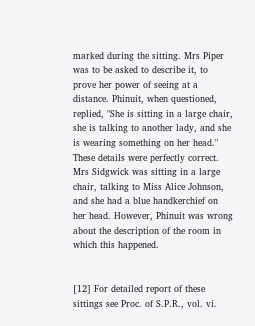marked during the sitting. Mrs Piper was to be asked to describe it, to prove her power of seeing at a distance. Phinuit, when questioned, replied, "She is sitting in a large chair, she is talking to another lady, and she is wearing something on her head." These details were perfectly correct. Mrs Sidgwick was sitting in a large chair, talking to Miss Alice Johnson, and she had a blue handkerchief on her head. However, Phinuit was wrong about the description of the room in which this happened.


[12] For detailed report of these sittings see Proc. of S.P.R., vol. vi.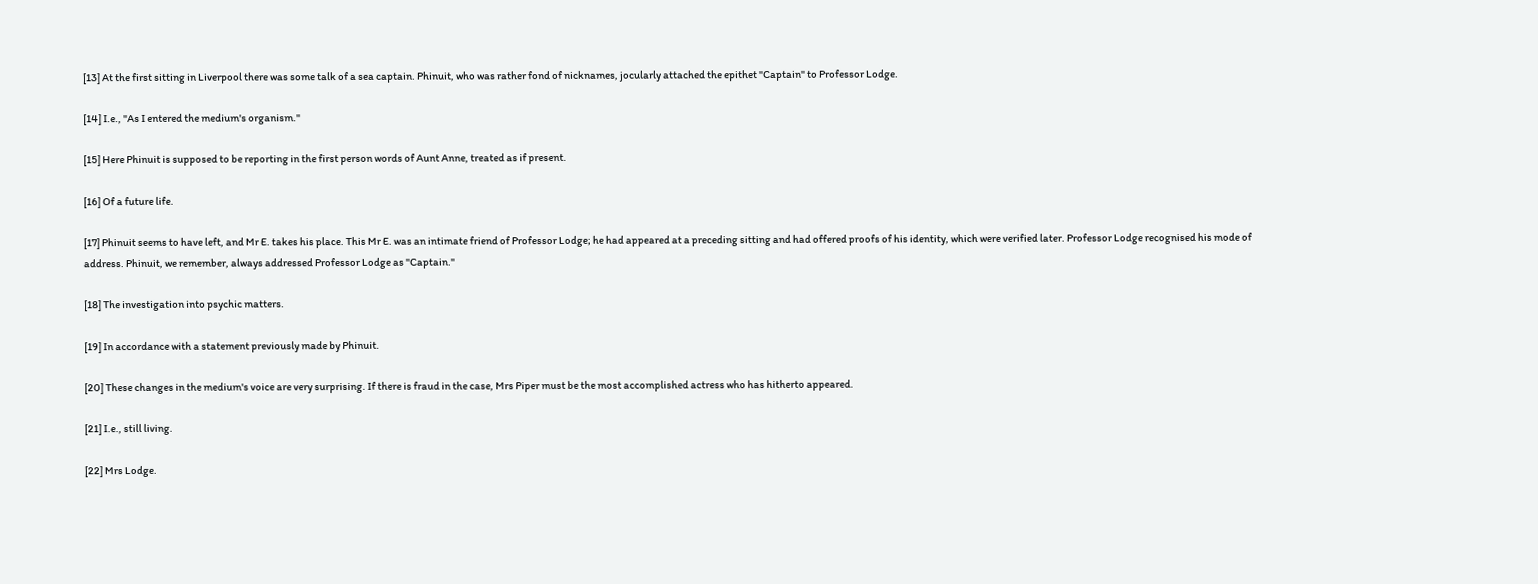[13] At the first sitting in Liverpool there was some talk of a sea captain. Phinuit, who was rather fond of nicknames, jocularly attached the epithet "Captain" to Professor Lodge.

[14] I.e., "As I entered the medium's organism."

[15] Here Phinuit is supposed to be reporting in the first person words of Aunt Anne, treated as if present.

[16] Of a future life.

[17] Phinuit seems to have left, and Mr E. takes his place. This Mr E. was an intimate friend of Professor Lodge; he had appeared at a preceding sitting and had offered proofs of his identity, which were verified later. Professor Lodge recognised his mode of address. Phinuit, we remember, always addressed Professor Lodge as "Captain."

[18] The investigation into psychic matters.

[19] In accordance with a statement previously made by Phinuit.

[20] These changes in the medium's voice are very surprising. If there is fraud in the case, Mrs Piper must be the most accomplished actress who has hitherto appeared.

[21] I.e., still living.

[22] Mrs Lodge.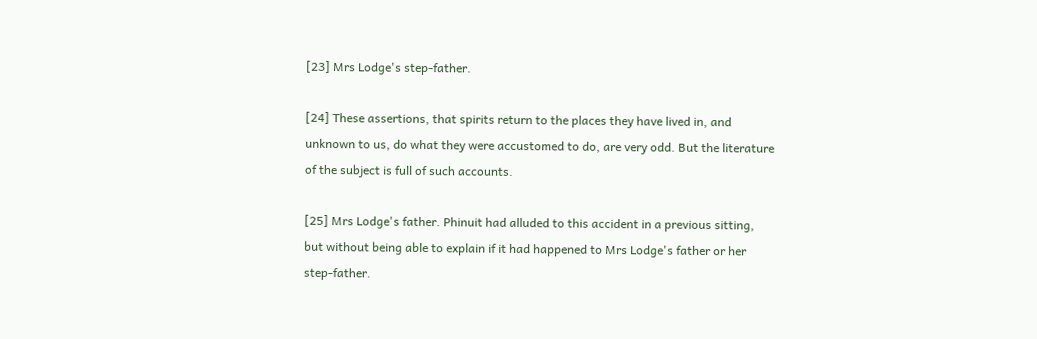[23] Mrs Lodge's step-father.

[24] These assertions, that spirits return to the places they have lived in, and unknown to us, do what they were accustomed to do, are very odd. But the literature of the subject is full of such accounts.

[25] Mrs Lodge's father. Phinuit had alluded to this accident in a previous sitting, but without being able to explain if it had happened to Mrs Lodge's father or her step-father.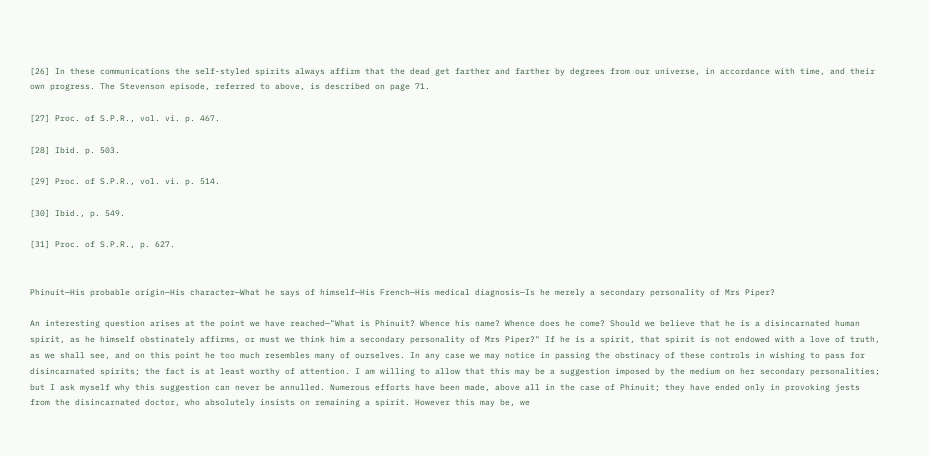[26] In these communications the self-styled spirits always affirm that the dead get farther and farther by degrees from our universe, in accordance with time, and their own progress. The Stevenson episode, referred to above, is described on page 71.

[27] Proc. of S.P.R., vol. vi. p. 467.

[28] Ibid. p. 503.

[29] Proc. of S.P.R., vol. vi. p. 514.

[30] Ibid., p. 549.

[31] Proc. of S.P.R., p. 627.


Phinuit—His probable origin—His character—What he says of himself—His French—His medical diagnosis—Is he merely a secondary personality of Mrs Piper?

An interesting question arises at the point we have reached—"What is Phinuit? Whence his name? Whence does he come? Should we believe that he is a disincarnated human spirit, as he himself obstinately affirms, or must we think him a secondary personality of Mrs Piper?" If he is a spirit, that spirit is not endowed with a love of truth, as we shall see, and on this point he too much resembles many of ourselves. In any case we may notice in passing the obstinacy of these controls in wishing to pass for disincarnated spirits; the fact is at least worthy of attention. I am willing to allow that this may be a suggestion imposed by the medium on her secondary personalities; but I ask myself why this suggestion can never be annulled. Numerous efforts have been made, above all in the case of Phinuit; they have ended only in provoking jests from the disincarnated doctor, who absolutely insists on remaining a spirit. However this may be, we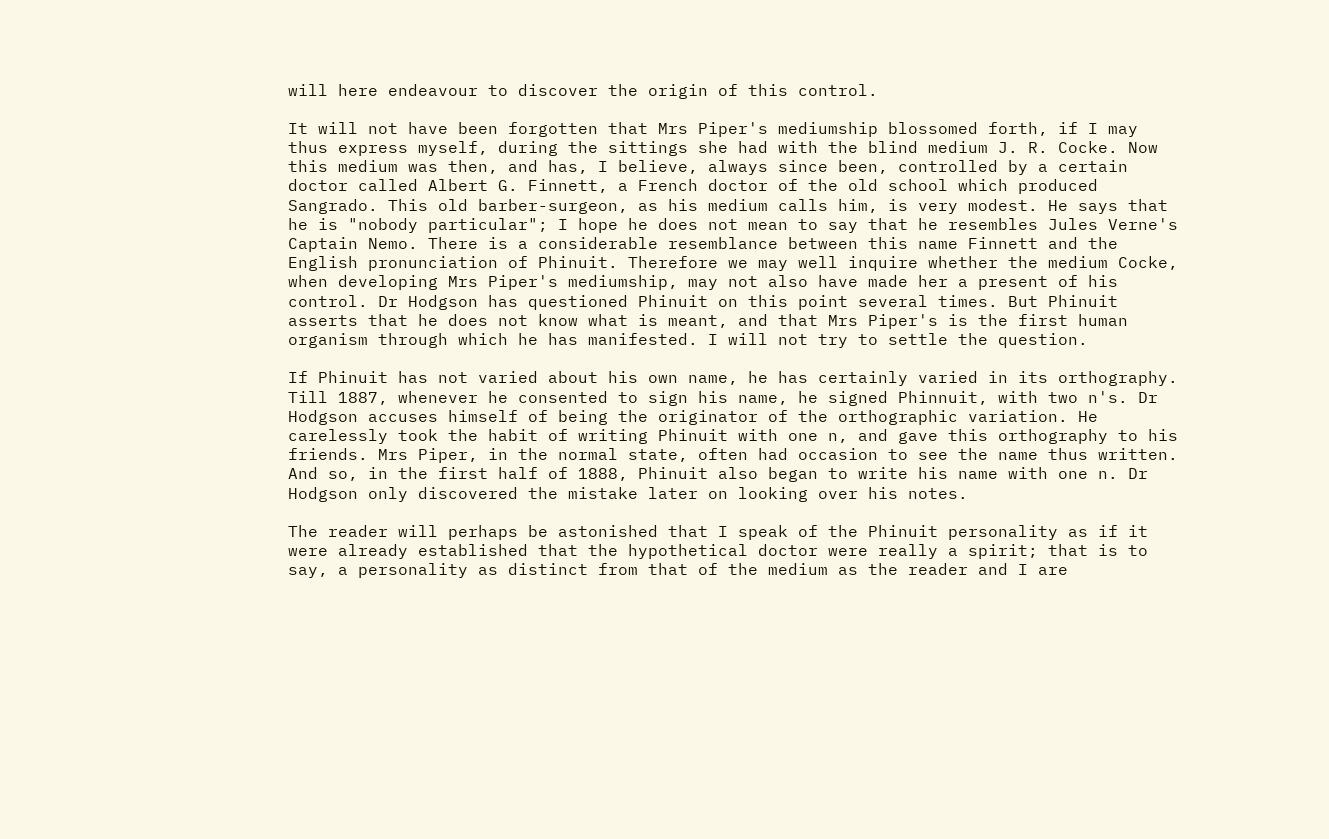will here endeavour to discover the origin of this control.

It will not have been forgotten that Mrs Piper's mediumship blossomed forth, if I may thus express myself, during the sittings she had with the blind medium J. R. Cocke. Now this medium was then, and has, I believe, always since been, controlled by a certain doctor called Albert G. Finnett, a French doctor of the old school which produced Sangrado. This old barber-surgeon, as his medium calls him, is very modest. He says that he is "nobody particular"; I hope he does not mean to say that he resembles Jules Verne's Captain Nemo. There is a considerable resemblance between this name Finnett and the English pronunciation of Phinuit. Therefore we may well inquire whether the medium Cocke, when developing Mrs Piper's mediumship, may not also have made her a present of his control. Dr Hodgson has questioned Phinuit on this point several times. But Phinuit asserts that he does not know what is meant, and that Mrs Piper's is the first human organism through which he has manifested. I will not try to settle the question.

If Phinuit has not varied about his own name, he has certainly varied in its orthography. Till 1887, whenever he consented to sign his name, he signed Phinnuit, with two n's. Dr Hodgson accuses himself of being the originator of the orthographic variation. He carelessly took the habit of writing Phinuit with one n, and gave this orthography to his friends. Mrs Piper, in the normal state, often had occasion to see the name thus written. And so, in the first half of 1888, Phinuit also began to write his name with one n. Dr Hodgson only discovered the mistake later on looking over his notes.

The reader will perhaps be astonished that I speak of the Phinuit personality as if it were already established that the hypothetical doctor were really a spirit; that is to say, a personality as distinct from that of the medium as the reader and I are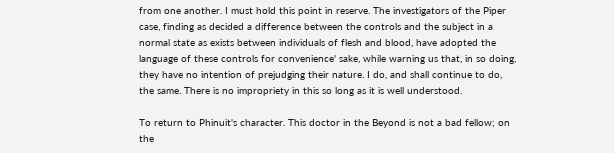from one another. I must hold this point in reserve. The investigators of the Piper case, finding as decided a difference between the controls and the subject in a normal state as exists between individuals of flesh and blood, have adopted the language of these controls for convenience' sake, while warning us that, in so doing, they have no intention of prejudging their nature. I do, and shall continue to do, the same. There is no impropriety in this so long as it is well understood.

To return to Phinuit's character. This doctor in the Beyond is not a bad fellow; on the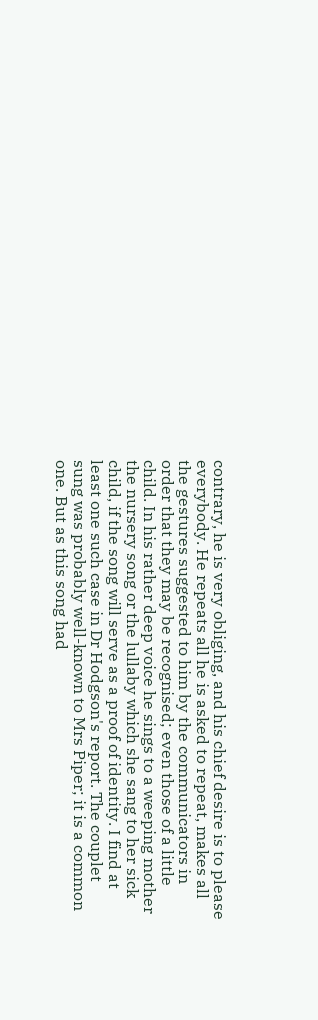contrary, he is very obliging, and his chief desire is to please everybody. He repeats all he is asked to repeat, makes all the gestures suggested to him by the communicators in order that they may be recognised; even those of a little child. In his rather deep voice he sings to a weeping mother the nursery song or the lullaby which she sang to her sick child, if the song will serve as a proof of identity. I find at least one such case in Dr Hodgson's report. The couplet sung was probably well-known to Mrs Piper; it is a common one. But as this song had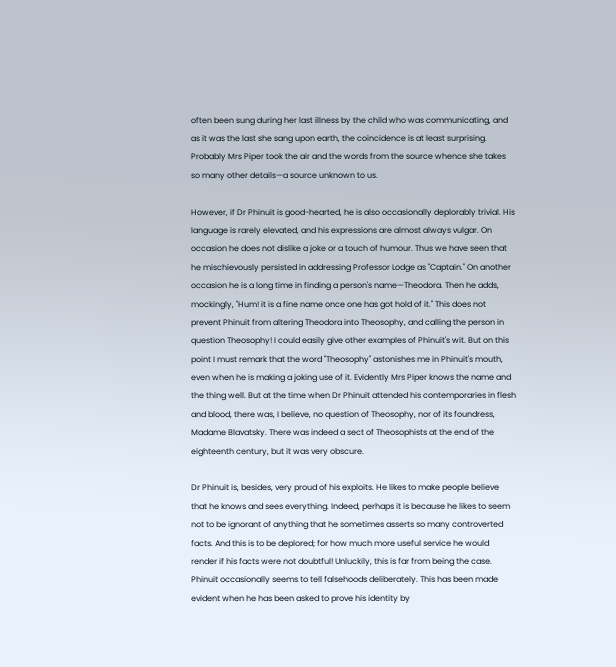often been sung during her last illness by the child who was communicating, and as it was the last she sang upon earth, the coincidence is at least surprising. Probably Mrs Piper took the air and the words from the source whence she takes so many other details—a source unknown to us.

However, if Dr Phinuit is good-hearted, he is also occasionally deplorably trivial. His language is rarely elevated, and his expressions are almost always vulgar. On occasion he does not dislike a joke or a touch of humour. Thus we have seen that he mischievously persisted in addressing Professor Lodge as "Captain." On another occasion he is a long time in finding a person's name—Theodora. Then he adds, mockingly, "Hum! it is a fine name once one has got hold of it." This does not prevent Phinuit from altering Theodora into Theosophy, and calling the person in question Theosophy! I could easily give other examples of Phinuit's wit. But on this point I must remark that the word "Theosophy" astonishes me in Phinuit's mouth, even when he is making a joking use of it. Evidently Mrs Piper knows the name and the thing well. But at the time when Dr Phinuit attended his contemporaries in flesh and blood, there was, I believe, no question of Theosophy, nor of its foundress, Madame Blavatsky. There was indeed a sect of Theosophists at the end of the eighteenth century, but it was very obscure.

Dr Phinuit is, besides, very proud of his exploits. He likes to make people believe that he knows and sees everything. Indeed, perhaps it is because he likes to seem not to be ignorant of anything that he sometimes asserts so many controverted facts. And this is to be deplored; for how much more useful service he would render if his facts were not doubtful! Unluckily, this is far from being the case. Phinuit occasionally seems to tell falsehoods deliberately. This has been made evident when he has been asked to prove his identity by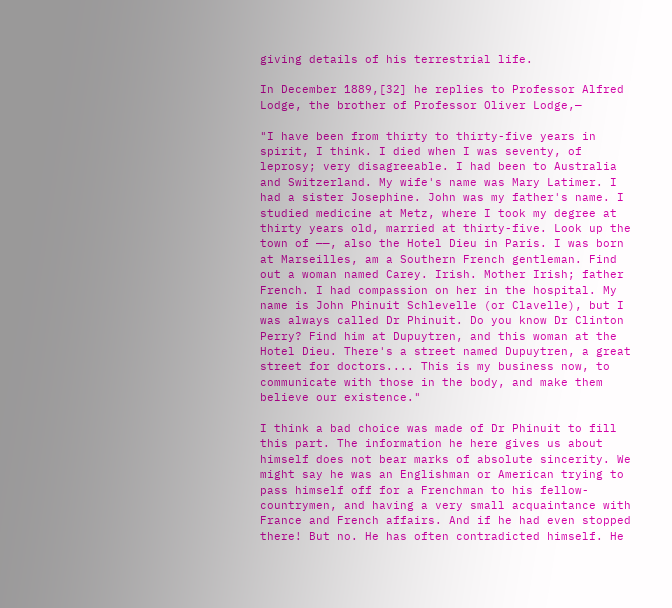giving details of his terrestrial life.

In December 1889,[32] he replies to Professor Alfred Lodge, the brother of Professor Oliver Lodge,—

"I have been from thirty to thirty-five years in spirit, I think. I died when I was seventy, of leprosy; very disagreeable. I had been to Australia and Switzerland. My wife's name was Mary Latimer. I had a sister Josephine. John was my father's name. I studied medicine at Metz, where I took my degree at thirty years old, married at thirty-five. Look up the town of ——, also the Hotel Dieu in Paris. I was born at Marseilles, am a Southern French gentleman. Find out a woman named Carey. Irish. Mother Irish; father French. I had compassion on her in the hospital. My name is John Phinuit Schlevelle (or Clavelle), but I was always called Dr Phinuit. Do you know Dr Clinton Perry? Find him at Dupuytren, and this woman at the Hotel Dieu. There's a street named Dupuytren, a great street for doctors.... This is my business now, to communicate with those in the body, and make them believe our existence."

I think a bad choice was made of Dr Phinuit to fill this part. The information he here gives us about himself does not bear marks of absolute sincerity. We might say he was an Englishman or American trying to pass himself off for a Frenchman to his fellow-countrymen, and having a very small acquaintance with France and French affairs. And if he had even stopped there! But no. He has often contradicted himself. He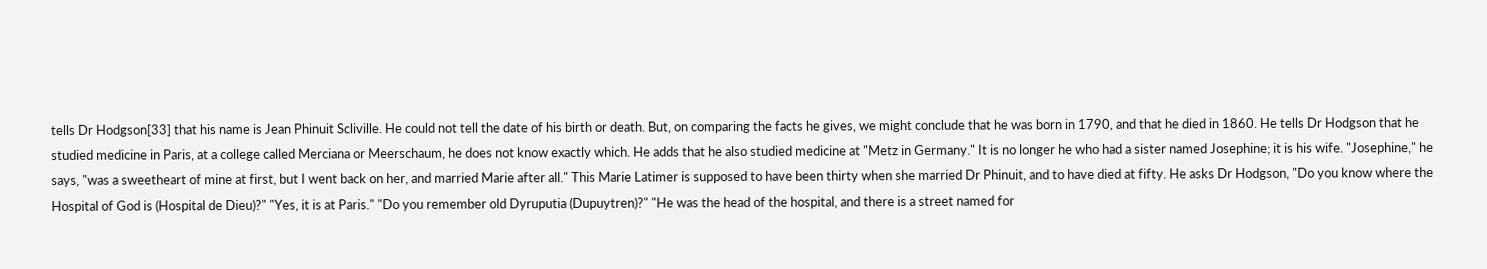tells Dr Hodgson[33] that his name is Jean Phinuit Scliville. He could not tell the date of his birth or death. But, on comparing the facts he gives, we might conclude that he was born in 1790, and that he died in 1860. He tells Dr Hodgson that he studied medicine in Paris, at a college called Merciana or Meerschaum, he does not know exactly which. He adds that he also studied medicine at "Metz in Germany." It is no longer he who had a sister named Josephine; it is his wife. "Josephine," he says, "was a sweetheart of mine at first, but I went back on her, and married Marie after all." This Marie Latimer is supposed to have been thirty when she married Dr Phinuit, and to have died at fifty. He asks Dr Hodgson, "Do you know where the Hospital of God is (Hospital de Dieu)?" "Yes, it is at Paris." "Do you remember old Dyruputia (Dupuytren)?" "He was the head of the hospital, and there is a street named for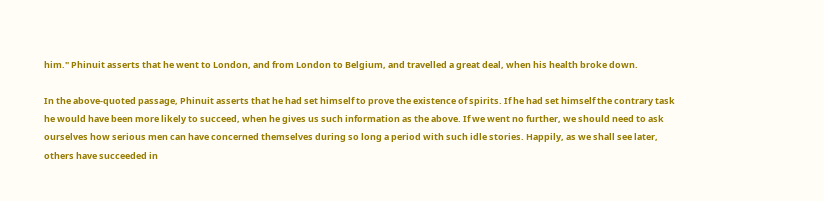him." Phinuit asserts that he went to London, and from London to Belgium, and travelled a great deal, when his health broke down.

In the above-quoted passage, Phinuit asserts that he had set himself to prove the existence of spirits. If he had set himself the contrary task he would have been more likely to succeed, when he gives us such information as the above. If we went no further, we should need to ask ourselves how serious men can have concerned themselves during so long a period with such idle stories. Happily, as we shall see later, others have succeeded in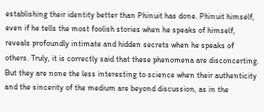establishing their identity better than Phinuit has done. Phinuit himself, even if he tells the most foolish stories when he speaks of himself, reveals profoundly intimate and hidden secrets when he speaks of others. Truly, it is correctly said that these phenomena are disconcerting. But they are none the less interesting to science when their authenticity and the sincerity of the medium are beyond discussion, as in the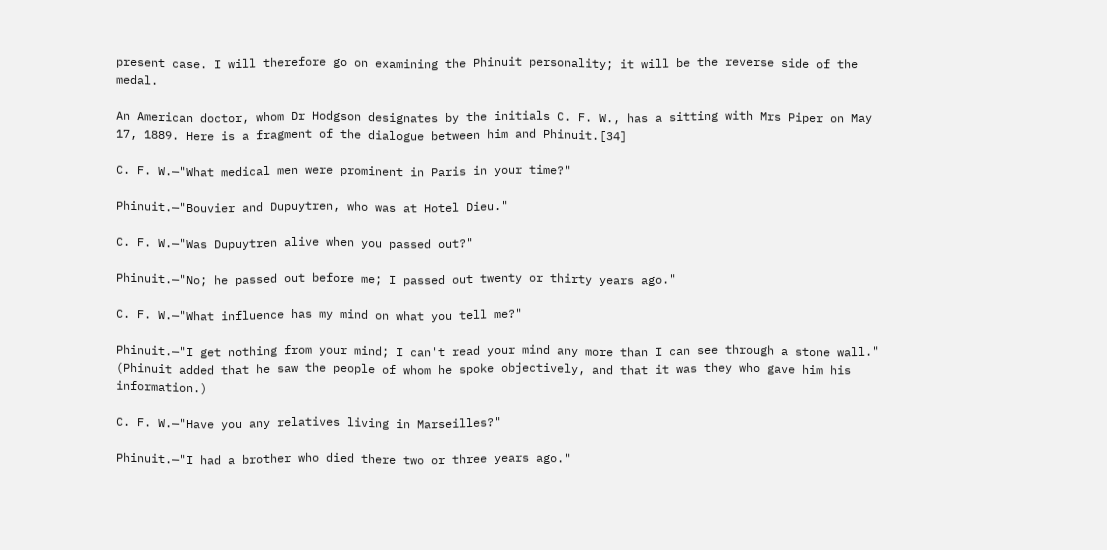present case. I will therefore go on examining the Phinuit personality; it will be the reverse side of the medal.

An American doctor, whom Dr Hodgson designates by the initials C. F. W., has a sitting with Mrs Piper on May 17, 1889. Here is a fragment of the dialogue between him and Phinuit.[34]

C. F. W.—"What medical men were prominent in Paris in your time?"

Phinuit.—"Bouvier and Dupuytren, who was at Hotel Dieu."

C. F. W.—"Was Dupuytren alive when you passed out?"

Phinuit.—"No; he passed out before me; I passed out twenty or thirty years ago."

C. F. W.—"What influence has my mind on what you tell me?"

Phinuit.—"I get nothing from your mind; I can't read your mind any more than I can see through a stone wall." (Phinuit added that he saw the people of whom he spoke objectively, and that it was they who gave him his information.)

C. F. W.—"Have you any relatives living in Marseilles?"

Phinuit.—"I had a brother who died there two or three years ago."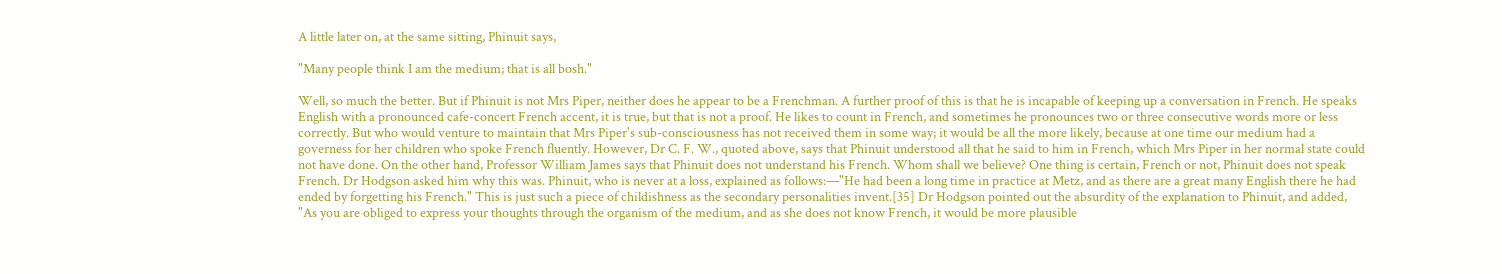A little later on, at the same sitting, Phinuit says,

"Many people think I am the medium; that is all bosh."

Well, so much the better. But if Phinuit is not Mrs Piper, neither does he appear to be a Frenchman. A further proof of this is that he is incapable of keeping up a conversation in French. He speaks English with a pronounced cafe-concert French accent, it is true, but that is not a proof. He likes to count in French, and sometimes he pronounces two or three consecutive words more or less correctly. But who would venture to maintain that Mrs Piper's sub-consciousness has not received them in some way; it would be all the more likely, because at one time our medium had a governess for her children who spoke French fluently. However, Dr C. F. W., quoted above, says that Phinuit understood all that he said to him in French, which Mrs Piper in her normal state could not have done. On the other hand, Professor William James says that Phinuit does not understand his French. Whom shall we believe? One thing is certain, French or not, Phinuit does not speak French. Dr Hodgson asked him why this was. Phinuit, who is never at a loss, explained as follows:—"He had been a long time in practice at Metz, and as there are a great many English there he had ended by forgetting his French." This is just such a piece of childishness as the secondary personalities invent.[35] Dr Hodgson pointed out the absurdity of the explanation to Phinuit, and added, "As you are obliged to express your thoughts through the organism of the medium, and as she does not know French, it would be more plausible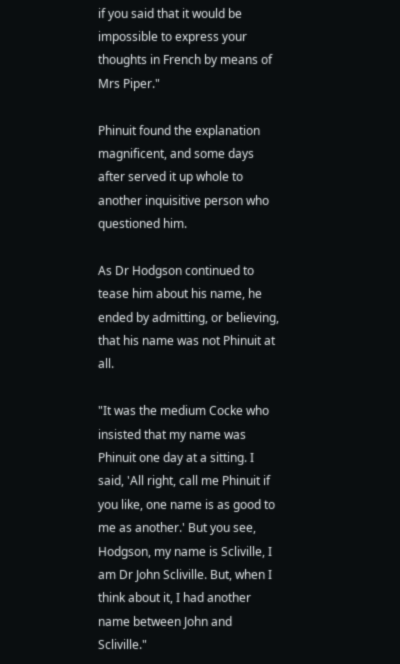if you said that it would be impossible to express your thoughts in French by means of Mrs Piper."

Phinuit found the explanation magnificent, and some days after served it up whole to another inquisitive person who questioned him.

As Dr Hodgson continued to tease him about his name, he ended by admitting, or believing, that his name was not Phinuit at all.

"It was the medium Cocke who insisted that my name was Phinuit one day at a sitting. I said, 'All right, call me Phinuit if you like, one name is as good to me as another.' But you see, Hodgson, my name is Scliville, I am Dr John Scliville. But, when I think about it, I had another name between John and Scliville."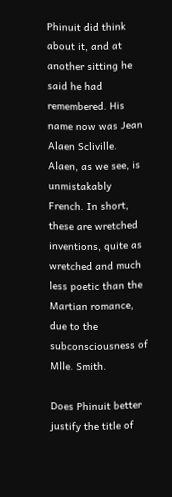Phinuit did think about it, and at another sitting he said he had remembered. His name now was Jean Alaen Scliville. Alaen, as we see, is unmistakably French. In short, these are wretched inventions, quite as wretched and much less poetic than the Martian romance, due to the subconsciousness of Mlle. Smith.

Does Phinuit better justify the title of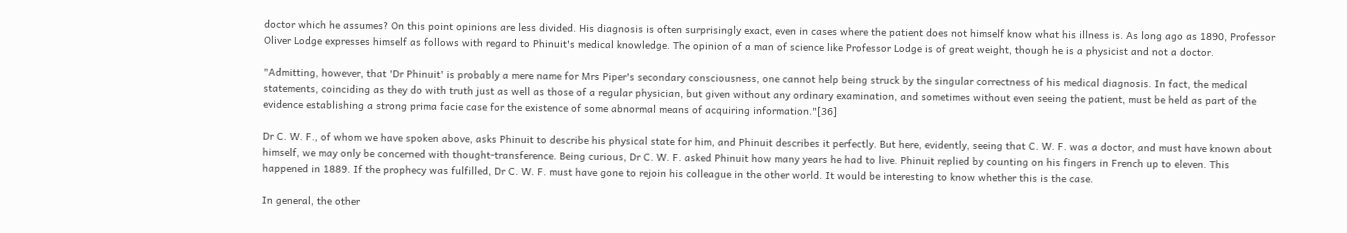doctor which he assumes? On this point opinions are less divided. His diagnosis is often surprisingly exact, even in cases where the patient does not himself know what his illness is. As long ago as 1890, Professor Oliver Lodge expresses himself as follows with regard to Phinuit's medical knowledge. The opinion of a man of science like Professor Lodge is of great weight, though he is a physicist and not a doctor.

"Admitting, however, that 'Dr Phinuit' is probably a mere name for Mrs Piper's secondary consciousness, one cannot help being struck by the singular correctness of his medical diagnosis. In fact, the medical statements, coinciding as they do with truth just as well as those of a regular physician, but given without any ordinary examination, and sometimes without even seeing the patient, must be held as part of the evidence establishing a strong prima facie case for the existence of some abnormal means of acquiring information."[36]

Dr C. W. F., of whom we have spoken above, asks Phinuit to describe his physical state for him, and Phinuit describes it perfectly. But here, evidently, seeing that C. W. F. was a doctor, and must have known about himself, we may only be concerned with thought-transference. Being curious, Dr C. W. F. asked Phinuit how many years he had to live. Phinuit replied by counting on his fingers in French up to eleven. This happened in 1889. If the prophecy was fulfilled, Dr C. W. F. must have gone to rejoin his colleague in the other world. It would be interesting to know whether this is the case.

In general, the other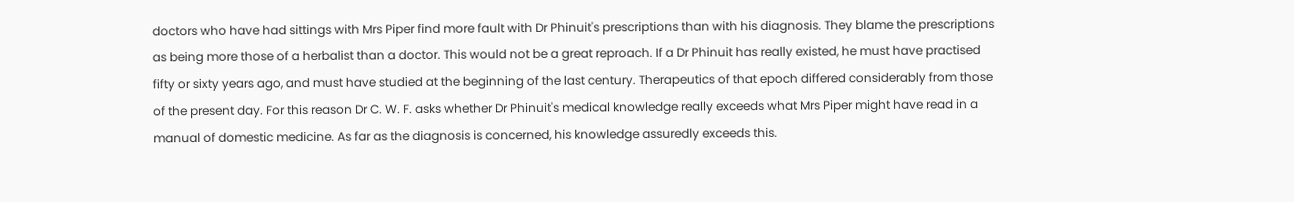doctors who have had sittings with Mrs Piper find more fault with Dr Phinuit's prescriptions than with his diagnosis. They blame the prescriptions as being more those of a herbalist than a doctor. This would not be a great reproach. If a Dr Phinuit has really existed, he must have practised fifty or sixty years ago, and must have studied at the beginning of the last century. Therapeutics of that epoch differed considerably from those of the present day. For this reason Dr C. W. F. asks whether Dr Phinuit's medical knowledge really exceeds what Mrs Piper might have read in a manual of domestic medicine. As far as the diagnosis is concerned, his knowledge assuredly exceeds this.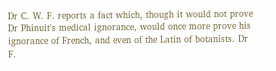Dr C. W. F. reports a fact which, though it would not prove Dr Phinuit's medical ignorance, would once more prove his ignorance of French, and even of the Latin of botanists. Dr F.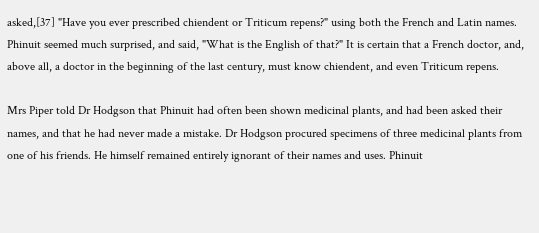asked,[37] "Have you ever prescribed chiendent or Triticum repens?" using both the French and Latin names. Phinuit seemed much surprised, and said, "What is the English of that?" It is certain that a French doctor, and, above all, a doctor in the beginning of the last century, must know chiendent, and even Triticum repens.

Mrs Piper told Dr Hodgson that Phinuit had often been shown medicinal plants, and had been asked their names, and that he had never made a mistake. Dr Hodgson procured specimens of three medicinal plants from one of his friends. He himself remained entirely ignorant of their names and uses. Phinuit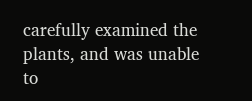carefully examined the plants, and was unable to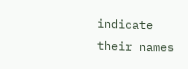indicate their names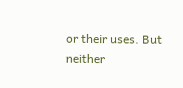or their uses. But neither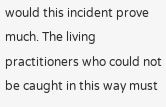would this incident prove much. The living practitioners who could not be caught in this way must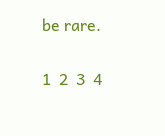be rare.

1  2  3  4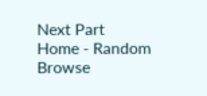Next Part
Home - Random Browse